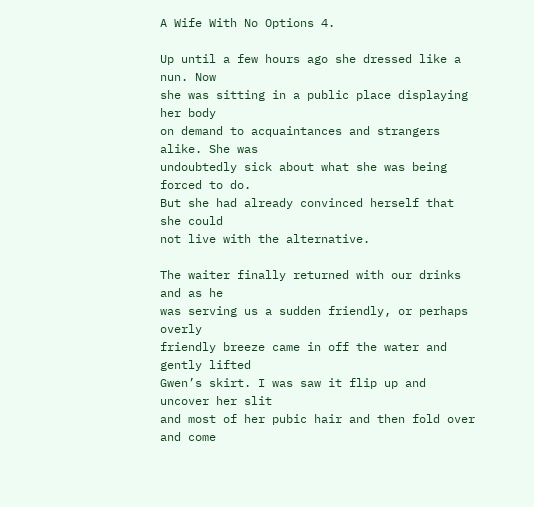A Wife With No Options 4.

Up until a few hours ago she dressed like a nun. Now
she was sitting in a public place displaying her body
on demand to acquaintances and strangers alike. She was
undoubtedly sick about what she was being forced to do.
But she had already convinced herself that she could
not live with the alternative.

The waiter finally returned with our drinks and as he
was serving us a sudden friendly, or perhaps overly
friendly breeze came in off the water and gently lifted
Gwen’s skirt. I was saw it flip up and uncover her slit
and most of her pubic hair and then fold over and come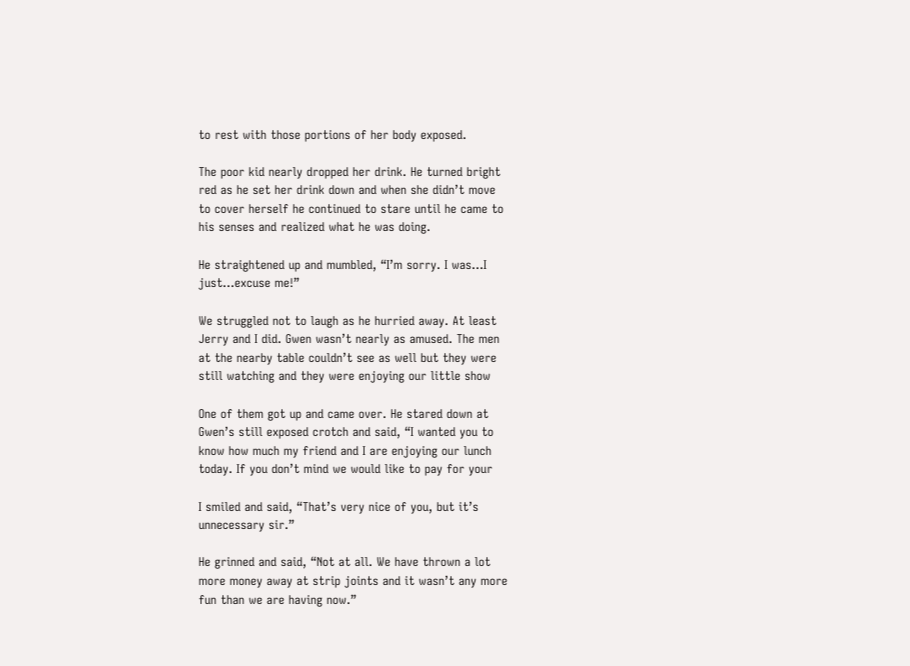to rest with those portions of her body exposed.

The poor kid nearly dropped her drink. He turned bright
red as he set her drink down and when she didn’t move
to cover herself he continued to stare until he came to
his senses and realized what he was doing.

He straightened up and mumbled, “I’m sorry. I was…I
just…excuse me!”

We struggled not to laugh as he hurried away. At least
Jerry and I did. Gwen wasn’t nearly as amused. The men
at the nearby table couldn’t see as well but they were
still watching and they were enjoying our little show

One of them got up and came over. He stared down at
Gwen’s still exposed crotch and said, “I wanted you to
know how much my friend and I are enjoying our lunch
today. If you don’t mind we would like to pay for your

I smiled and said, “That’s very nice of you, but it’s
unnecessary sir.”

He grinned and said, “Not at all. We have thrown a lot
more money away at strip joints and it wasn’t any more
fun than we are having now.”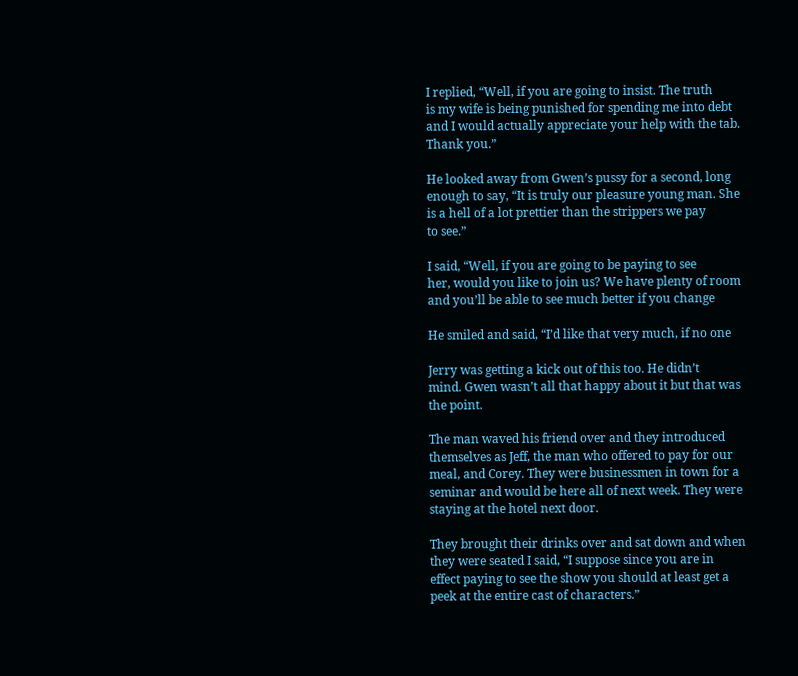I replied, “Well, if you are going to insist. The truth
is my wife is being punished for spending me into debt
and I would actually appreciate your help with the tab.
Thank you.”

He looked away from Gwen’s pussy for a second, long
enough to say, “It is truly our pleasure young man. She
is a hell of a lot prettier than the strippers we pay
to see.”

I said, “Well, if you are going to be paying to see
her, would you like to join us? We have plenty of room
and you’ll be able to see much better if you change

He smiled and said, “I’d like that very much, if no one

Jerry was getting a kick out of this too. He didn’t
mind. Gwen wasn’t all that happy about it but that was
the point.

The man waved his friend over and they introduced
themselves as Jeff, the man who offered to pay for our
meal, and Corey. They were businessmen in town for a
seminar and would be here all of next week. They were
staying at the hotel next door.

They brought their drinks over and sat down and when
they were seated I said, “I suppose since you are in
effect paying to see the show you should at least get a
peek at the entire cast of characters.”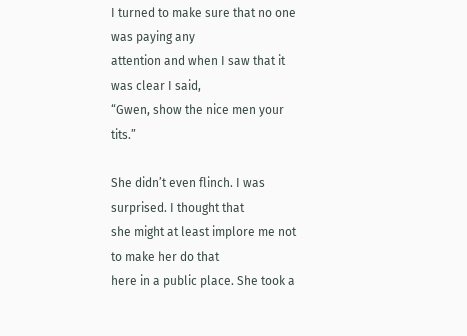I turned to make sure that no one was paying any
attention and when I saw that it was clear I said,
“Gwen, show the nice men your tits.”

She didn’t even flinch. I was surprised. I thought that
she might at least implore me not to make her do that
here in a public place. She took a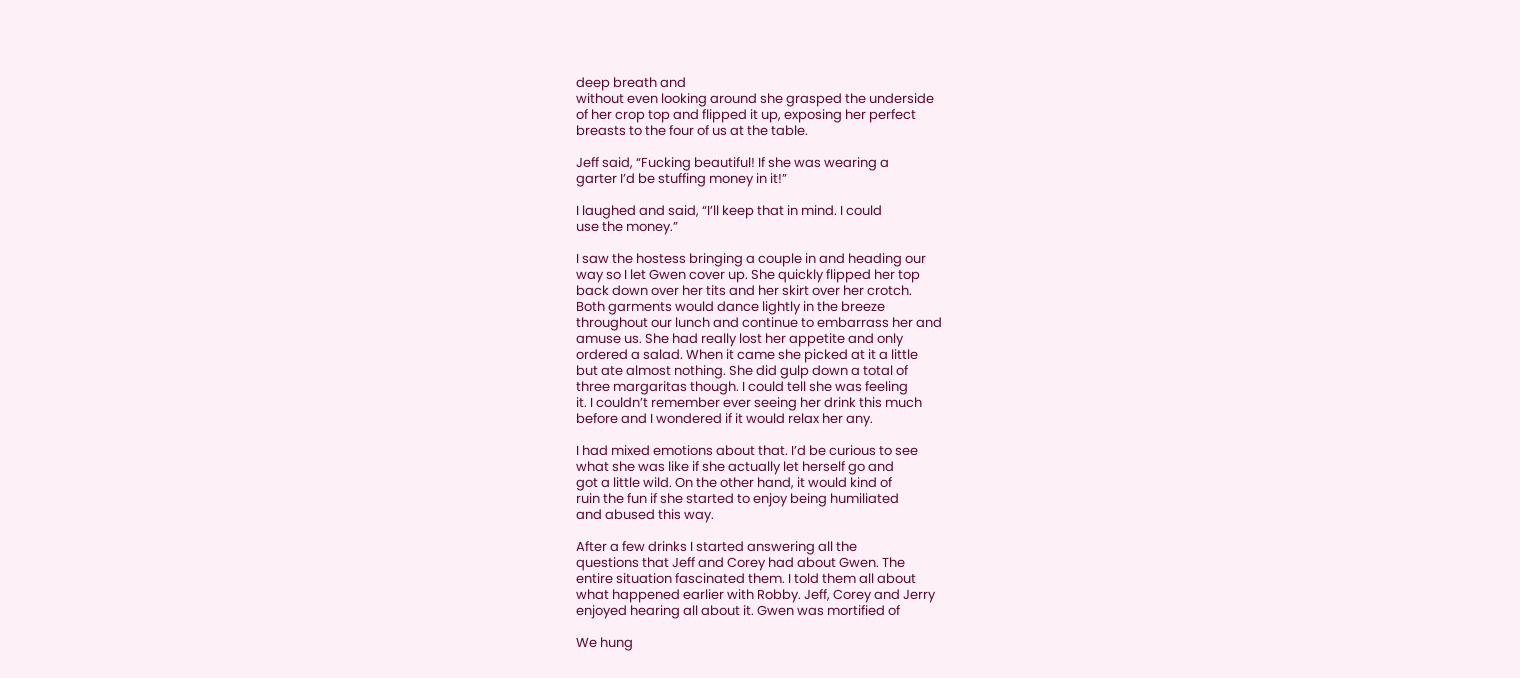deep breath and
without even looking around she grasped the underside
of her crop top and flipped it up, exposing her perfect
breasts to the four of us at the table.

Jeff said, “Fucking beautiful! If she was wearing a
garter I’d be stuffing money in it!”

I laughed and said, “I’ll keep that in mind. I could
use the money.”

I saw the hostess bringing a couple in and heading our
way so I let Gwen cover up. She quickly flipped her top
back down over her tits and her skirt over her crotch.
Both garments would dance lightly in the breeze
throughout our lunch and continue to embarrass her and
amuse us. She had really lost her appetite and only
ordered a salad. When it came she picked at it a little
but ate almost nothing. She did gulp down a total of
three margaritas though. I could tell she was feeling
it. I couldn’t remember ever seeing her drink this much
before and I wondered if it would relax her any.

I had mixed emotions about that. I’d be curious to see
what she was like if she actually let herself go and
got a little wild. On the other hand, it would kind of
ruin the fun if she started to enjoy being humiliated
and abused this way.

After a few drinks I started answering all the
questions that Jeff and Corey had about Gwen. The
entire situation fascinated them. I told them all about
what happened earlier with Robby. Jeff, Corey and Jerry
enjoyed hearing all about it. Gwen was mortified of

We hung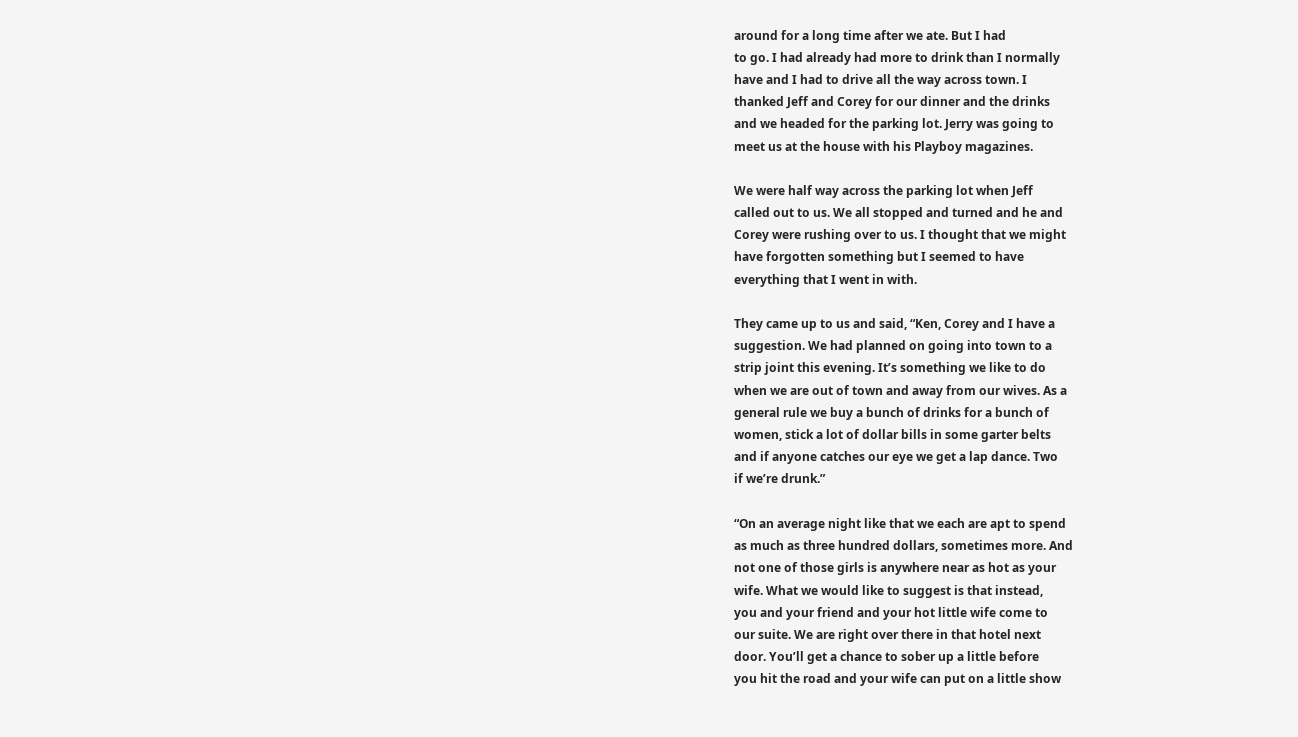around for a long time after we ate. But I had
to go. I had already had more to drink than I normally
have and I had to drive all the way across town. I
thanked Jeff and Corey for our dinner and the drinks
and we headed for the parking lot. Jerry was going to
meet us at the house with his Playboy magazines.

We were half way across the parking lot when Jeff
called out to us. We all stopped and turned and he and
Corey were rushing over to us. I thought that we might
have forgotten something but I seemed to have
everything that I went in with.

They came up to us and said, “Ken, Corey and I have a
suggestion. We had planned on going into town to a
strip joint this evening. It’s something we like to do
when we are out of town and away from our wives. As a
general rule we buy a bunch of drinks for a bunch of
women, stick a lot of dollar bills in some garter belts
and if anyone catches our eye we get a lap dance. Two
if we’re drunk.”

“On an average night like that we each are apt to spend
as much as three hundred dollars, sometimes more. And
not one of those girls is anywhere near as hot as your
wife. What we would like to suggest is that instead,
you and your friend and your hot little wife come to
our suite. We are right over there in that hotel next
door. You’ll get a chance to sober up a little before
you hit the road and your wife can put on a little show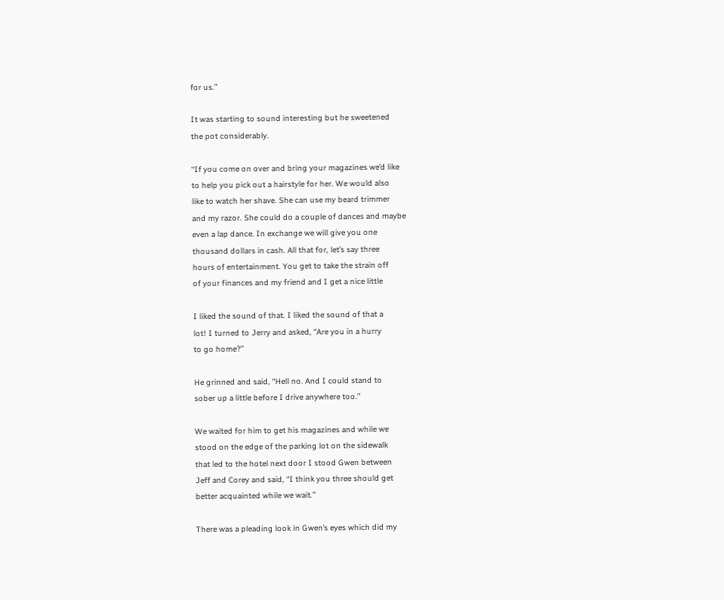for us.”

It was starting to sound interesting but he sweetened
the pot considerably.

“If you come on over and bring your magazines we’d like
to help you pick out a hairstyle for her. We would also
like to watch her shave. She can use my beard trimmer
and my razor. She could do a couple of dances and maybe
even a lap dance. In exchange we will give you one
thousand dollars in cash. All that for, let’s say three
hours of entertainment. You get to take the strain off
of your finances and my friend and I get a nice little

I liked the sound of that. I liked the sound of that a
lot! I turned to Jerry and asked, “Are you in a hurry
to go home?”

He grinned and said, “Hell no. And I could stand to
sober up a little before I drive anywhere too.”

We waited for him to get his magazines and while we
stood on the edge of the parking lot on the sidewalk
that led to the hotel next door I stood Gwen between
Jeff and Corey and said, “I think you three should get
better acquainted while we wait.”

There was a pleading look in Gwen’s eyes which did my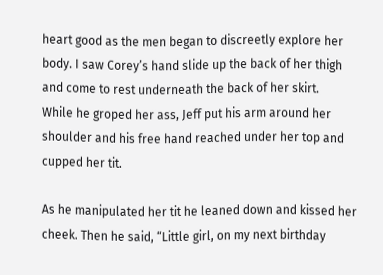heart good as the men began to discreetly explore her
body. I saw Corey’s hand slide up the back of her thigh
and come to rest underneath the back of her skirt.
While he groped her ass, Jeff put his arm around her
shoulder and his free hand reached under her top and
cupped her tit.

As he manipulated her tit he leaned down and kissed her
cheek. Then he said, “Little girl, on my next birthday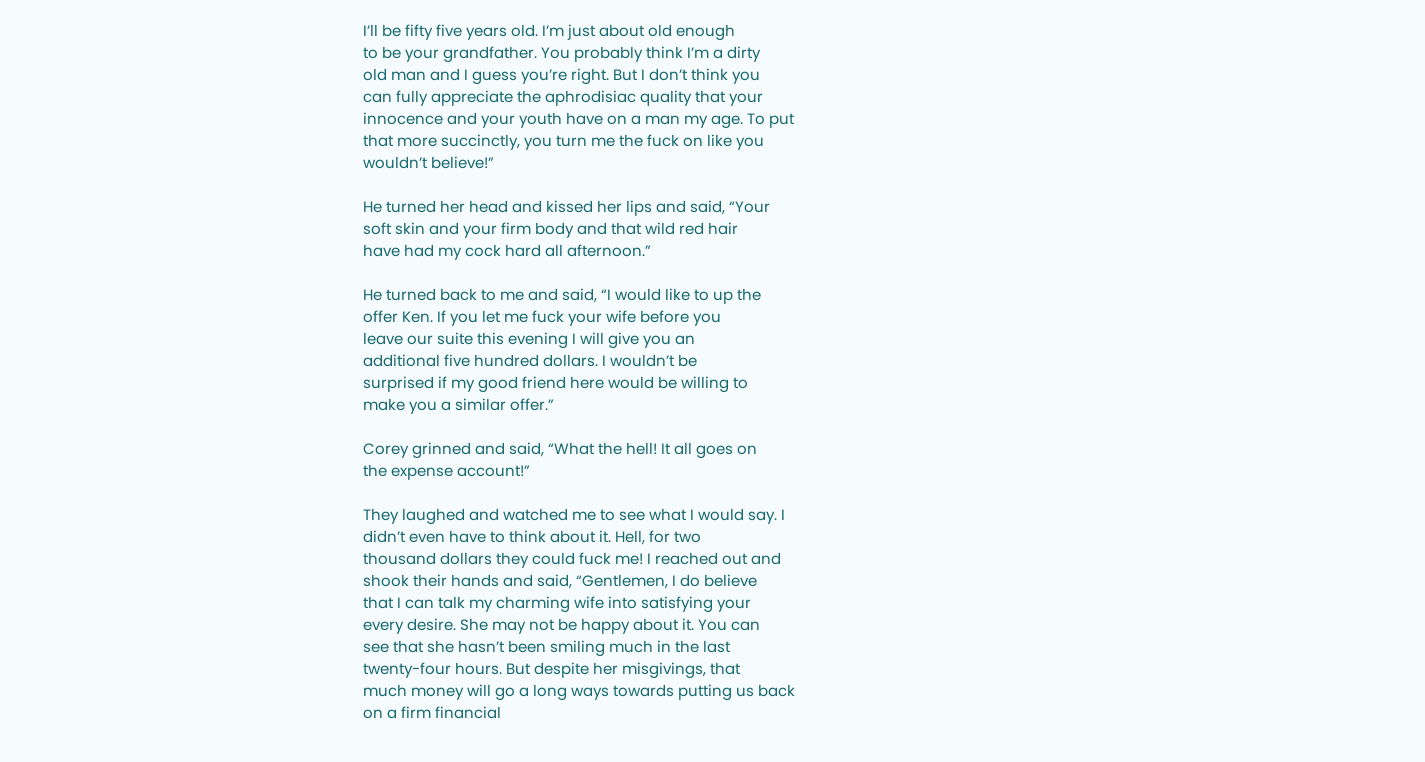I’ll be fifty five years old. I’m just about old enough
to be your grandfather. You probably think I’m a dirty
old man and I guess you’re right. But I don’t think you
can fully appreciate the aphrodisiac quality that your
innocence and your youth have on a man my age. To put
that more succinctly, you turn me the fuck on like you
wouldn’t believe!”

He turned her head and kissed her lips and said, “Your
soft skin and your firm body and that wild red hair
have had my cock hard all afternoon.”

He turned back to me and said, “I would like to up the
offer Ken. If you let me fuck your wife before you
leave our suite this evening I will give you an
additional five hundred dollars. I wouldn’t be
surprised if my good friend here would be willing to
make you a similar offer.”

Corey grinned and said, “What the hell! It all goes on
the expense account!”

They laughed and watched me to see what I would say. I
didn’t even have to think about it. Hell, for two
thousand dollars they could fuck me! I reached out and
shook their hands and said, “Gentlemen, I do believe
that I can talk my charming wife into satisfying your
every desire. She may not be happy about it. You can
see that she hasn’t been smiling much in the last
twenty-four hours. But despite her misgivings, that
much money will go a long ways towards putting us back
on a firm financial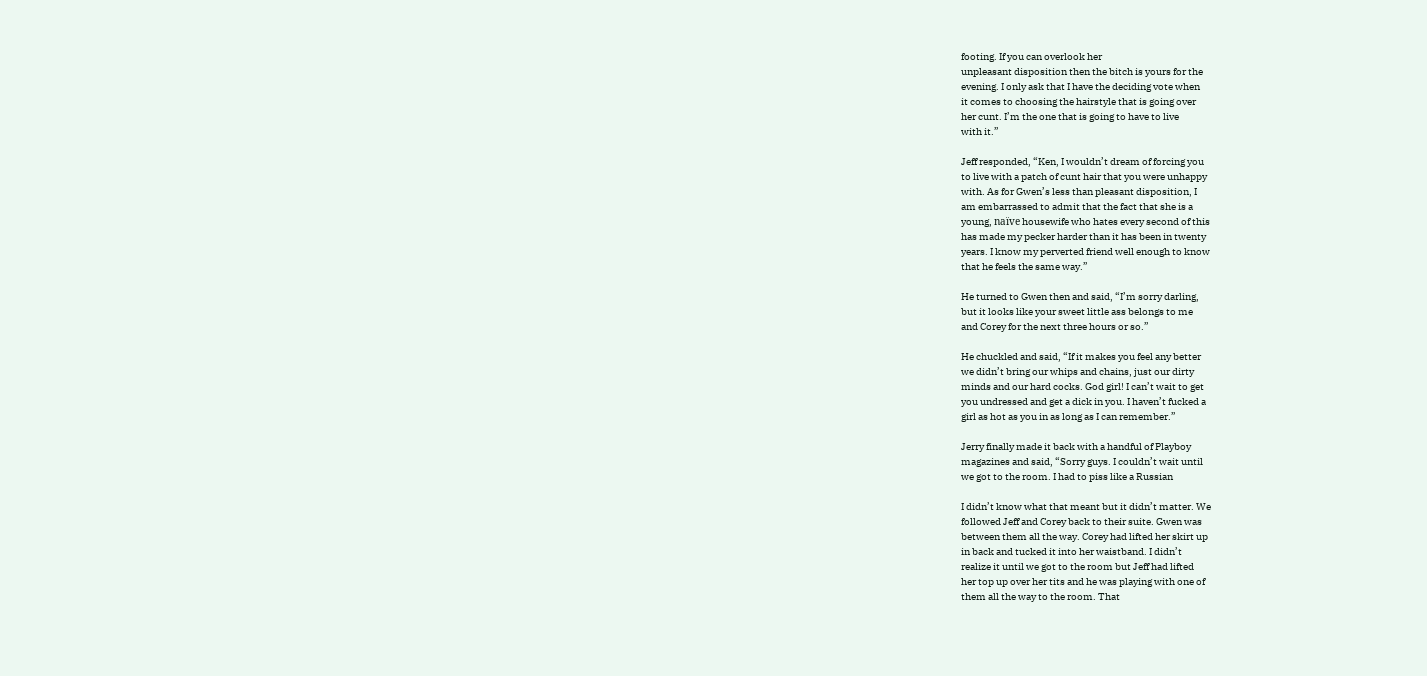footing. If you can overlook her
unpleasant disposition then the bitch is yours for the
evening. I only ask that I have the deciding vote when
it comes to choosing the hairstyle that is going over
her cunt. I’m the one that is going to have to live
with it.”

Jeff responded, “Ken, I wouldn’t dream of forcing you
to live with a patch of cunt hair that you were unhappy
with. As for Gwen’s less than pleasant disposition, I
am embarrassed to admit that the fact that she is a
young, naïve housewife who hates every second of this
has made my pecker harder than it has been in twenty
years. I know my perverted friend well enough to know
that he feels the same way.”

He turned to Gwen then and said, “I’m sorry darling,
but it looks like your sweet little ass belongs to me
and Corey for the next three hours or so.”

He chuckled and said, “If it makes you feel any better
we didn’t bring our whips and chains, just our dirty
minds and our hard cocks. God girl! I can’t wait to get
you undressed and get a dick in you. I haven’t fucked a
girl as hot as you in as long as I can remember.”

Jerry finally made it back with a handful of Playboy
magazines and said, “Sorry guys. I couldn’t wait until
we got to the room. I had to piss like a Russian

I didn’t know what that meant but it didn’t matter. We
followed Jeff and Corey back to their suite. Gwen was
between them all the way. Corey had lifted her skirt up
in back and tucked it into her waistband. I didn’t
realize it until we got to the room but Jeff had lifted
her top up over her tits and he was playing with one of
them all the way to the room. That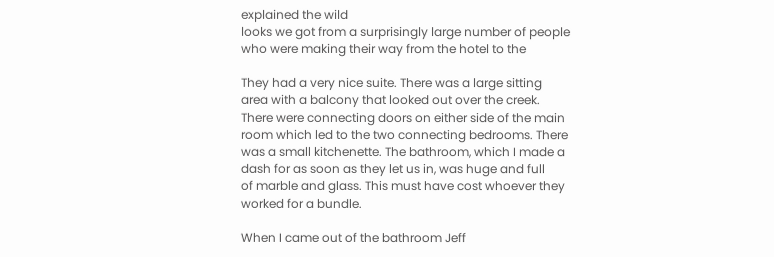explained the wild
looks we got from a surprisingly large number of people
who were making their way from the hotel to the

They had a very nice suite. There was a large sitting
area with a balcony that looked out over the creek.
There were connecting doors on either side of the main
room which led to the two connecting bedrooms. There
was a small kitchenette. The bathroom, which I made a
dash for as soon as they let us in, was huge and full
of marble and glass. This must have cost whoever they
worked for a bundle.

When I came out of the bathroom Jeff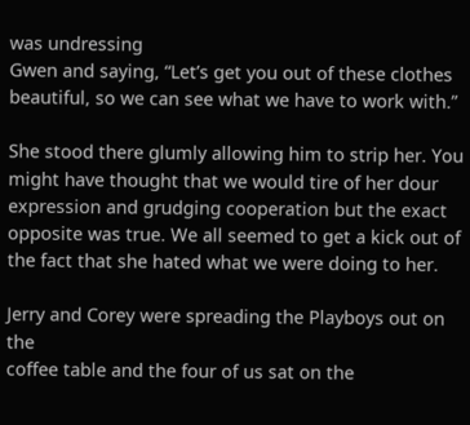was undressing
Gwen and saying, “Let’s get you out of these clothes
beautiful, so we can see what we have to work with.”

She stood there glumly allowing him to strip her. You
might have thought that we would tire of her dour
expression and grudging cooperation but the exact
opposite was true. We all seemed to get a kick out of
the fact that she hated what we were doing to her.

Jerry and Corey were spreading the Playboys out on the
coffee table and the four of us sat on the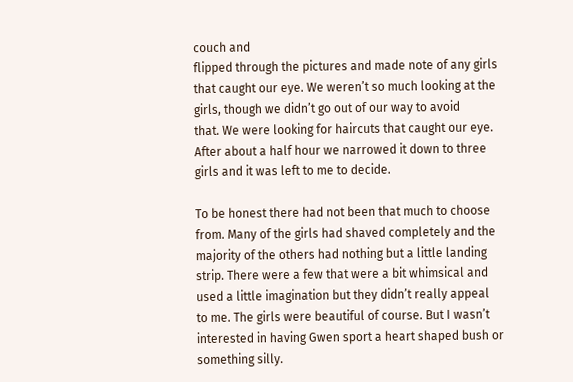couch and
flipped through the pictures and made note of any girls
that caught our eye. We weren’t so much looking at the
girls, though we didn’t go out of our way to avoid
that. We were looking for haircuts that caught our eye.
After about a half hour we narrowed it down to three
girls and it was left to me to decide.

To be honest there had not been that much to choose
from. Many of the girls had shaved completely and the
majority of the others had nothing but a little landing
strip. There were a few that were a bit whimsical and
used a little imagination but they didn’t really appeal
to me. The girls were beautiful of course. But I wasn’t
interested in having Gwen sport a heart shaped bush or
something silly.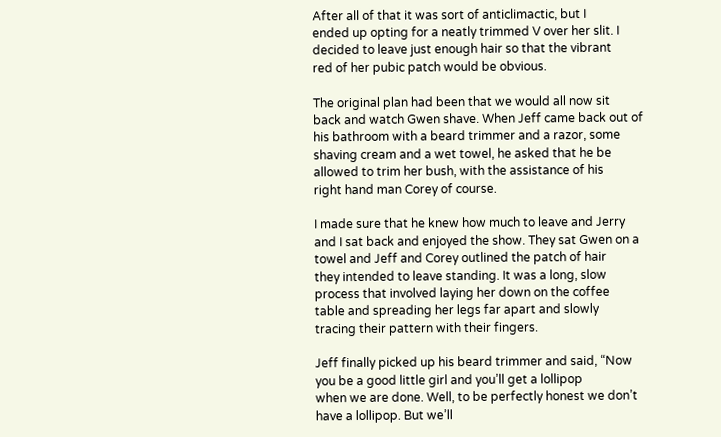After all of that it was sort of anticlimactic, but I
ended up opting for a neatly trimmed V over her slit. I
decided to leave just enough hair so that the vibrant
red of her pubic patch would be obvious.

The original plan had been that we would all now sit
back and watch Gwen shave. When Jeff came back out of
his bathroom with a beard trimmer and a razor, some
shaving cream and a wet towel, he asked that he be
allowed to trim her bush, with the assistance of his
right hand man Corey of course.

I made sure that he knew how much to leave and Jerry
and I sat back and enjoyed the show. They sat Gwen on a
towel and Jeff and Corey outlined the patch of hair
they intended to leave standing. It was a long, slow
process that involved laying her down on the coffee
table and spreading her legs far apart and slowly
tracing their pattern with their fingers.

Jeff finally picked up his beard trimmer and said, “Now
you be a good little girl and you’ll get a lollipop
when we are done. Well, to be perfectly honest we don’t
have a lollipop. But we’ll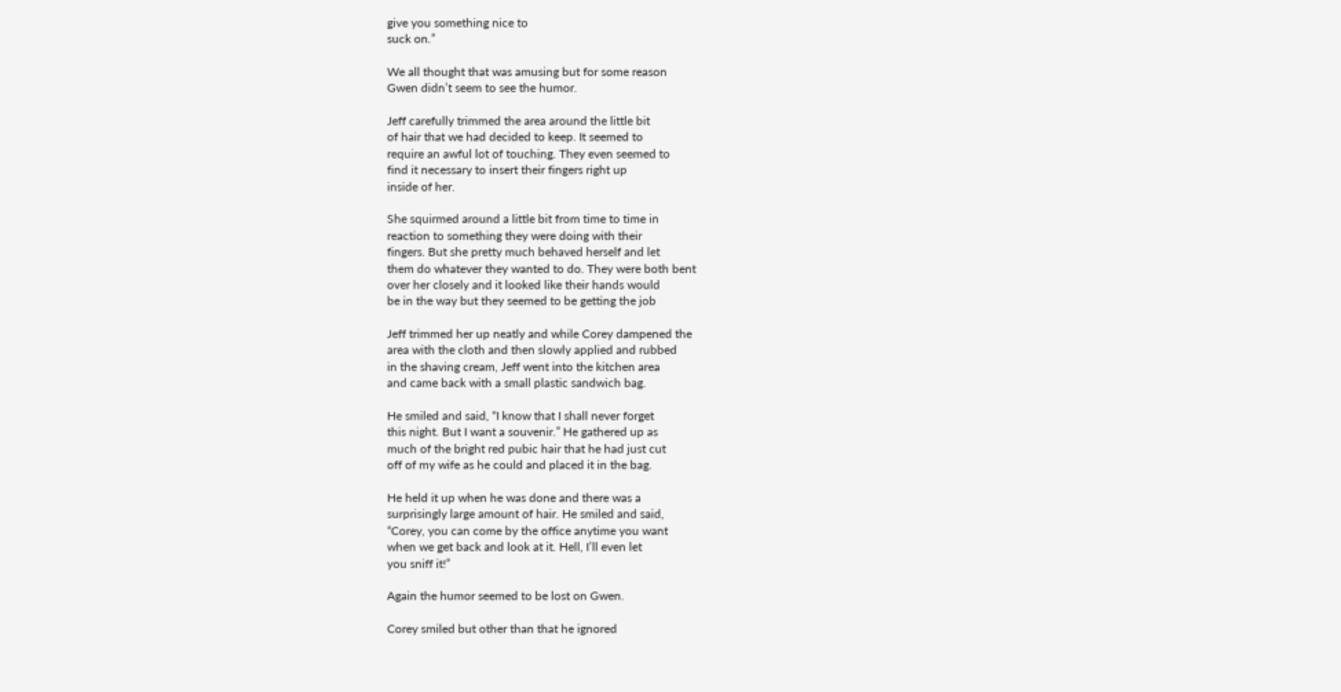give you something nice to
suck on.”

We all thought that was amusing but for some reason
Gwen didn’t seem to see the humor.

Jeff carefully trimmed the area around the little bit
of hair that we had decided to keep. It seemed to
require an awful lot of touching. They even seemed to
find it necessary to insert their fingers right up
inside of her.

She squirmed around a little bit from time to time in
reaction to something they were doing with their
fingers. But she pretty much behaved herself and let
them do whatever they wanted to do. They were both bent
over her closely and it looked like their hands would
be in the way but they seemed to be getting the job

Jeff trimmed her up neatly and while Corey dampened the
area with the cloth and then slowly applied and rubbed
in the shaving cream, Jeff went into the kitchen area
and came back with a small plastic sandwich bag.

He smiled and said, “I know that I shall never forget
this night. But I want a souvenir.” He gathered up as
much of the bright red pubic hair that he had just cut
off of my wife as he could and placed it in the bag.

He held it up when he was done and there was a
surprisingly large amount of hair. He smiled and said,
“Corey, you can come by the office anytime you want
when we get back and look at it. Hell, I’ll even let
you sniff it!”

Again the humor seemed to be lost on Gwen.

Corey smiled but other than that he ignored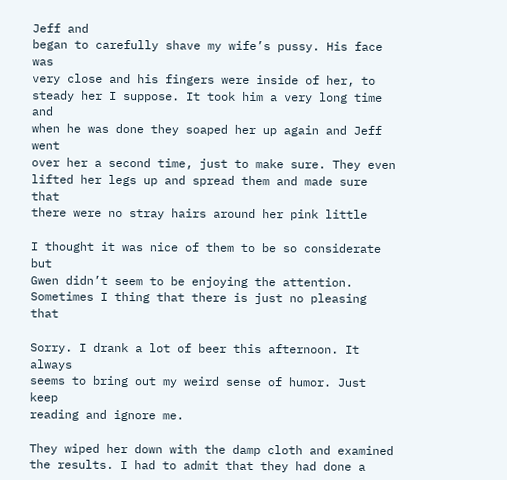Jeff and
began to carefully shave my wife’s pussy. His face was
very close and his fingers were inside of her, to
steady her I suppose. It took him a very long time and
when he was done they soaped her up again and Jeff went
over her a second time, just to make sure. They even
lifted her legs up and spread them and made sure that
there were no stray hairs around her pink little

I thought it was nice of them to be so considerate but
Gwen didn’t seem to be enjoying the attention.
Sometimes I thing that there is just no pleasing that

Sorry. I drank a lot of beer this afternoon. It always
seems to bring out my weird sense of humor. Just keep
reading and ignore me.

They wiped her down with the damp cloth and examined
the results. I had to admit that they had done a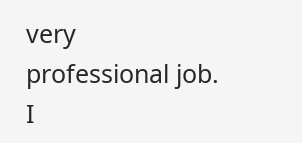very
professional job. I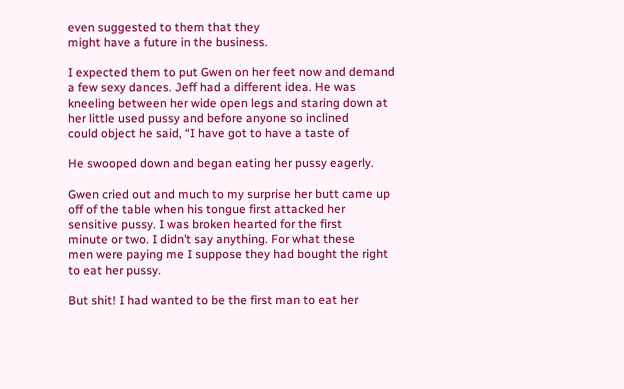even suggested to them that they
might have a future in the business.

I expected them to put Gwen on her feet now and demand
a few sexy dances. Jeff had a different idea. He was
kneeling between her wide open legs and staring down at
her little used pussy and before anyone so inclined
could object he said, “I have got to have a taste of

He swooped down and began eating her pussy eagerly.

Gwen cried out and much to my surprise her butt came up
off of the table when his tongue first attacked her
sensitive pussy. I was broken hearted for the first
minute or two. I didn’t say anything. For what these
men were paying me I suppose they had bought the right
to eat her pussy.

But shit! I had wanted to be the first man to eat her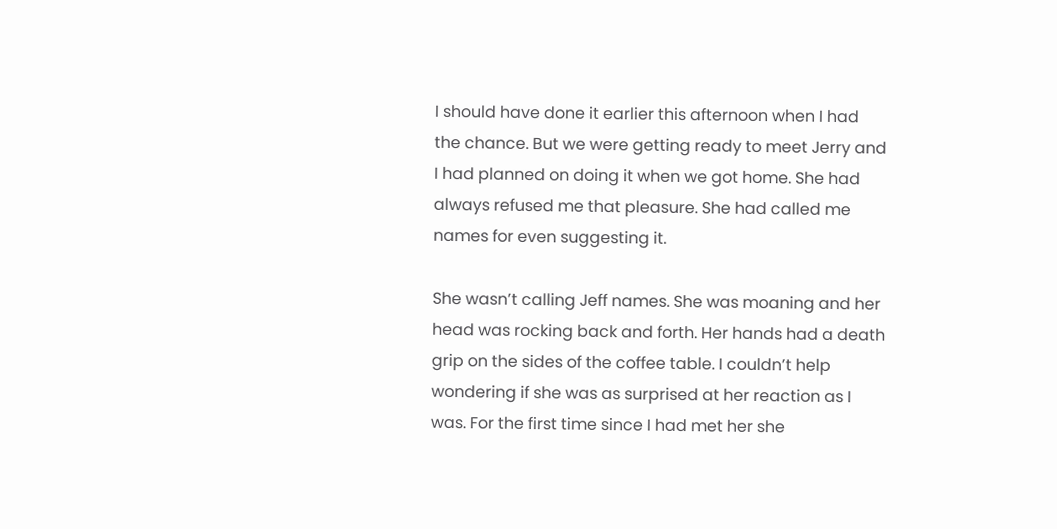I should have done it earlier this afternoon when I had
the chance. But we were getting ready to meet Jerry and
I had planned on doing it when we got home. She had
always refused me that pleasure. She had called me
names for even suggesting it.

She wasn’t calling Jeff names. She was moaning and her
head was rocking back and forth. Her hands had a death
grip on the sides of the coffee table. I couldn’t help
wondering if she was as surprised at her reaction as I
was. For the first time since I had met her she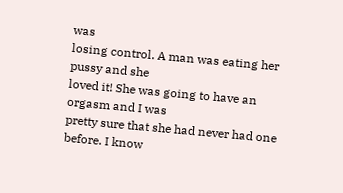was
losing control. A man was eating her pussy and she
loved it! She was going to have an orgasm and I was
pretty sure that she had never had one before. I know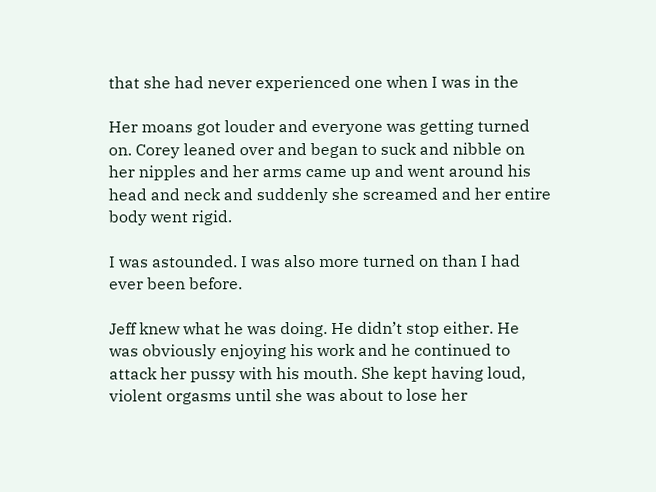that she had never experienced one when I was in the

Her moans got louder and everyone was getting turned
on. Corey leaned over and began to suck and nibble on
her nipples and her arms came up and went around his
head and neck and suddenly she screamed and her entire
body went rigid.

I was astounded. I was also more turned on than I had
ever been before.

Jeff knew what he was doing. He didn’t stop either. He
was obviously enjoying his work and he continued to
attack her pussy with his mouth. She kept having loud,
violent orgasms until she was about to lose her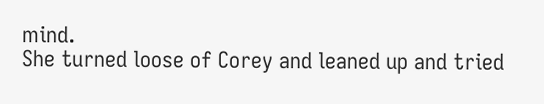mind.
She turned loose of Corey and leaned up and tried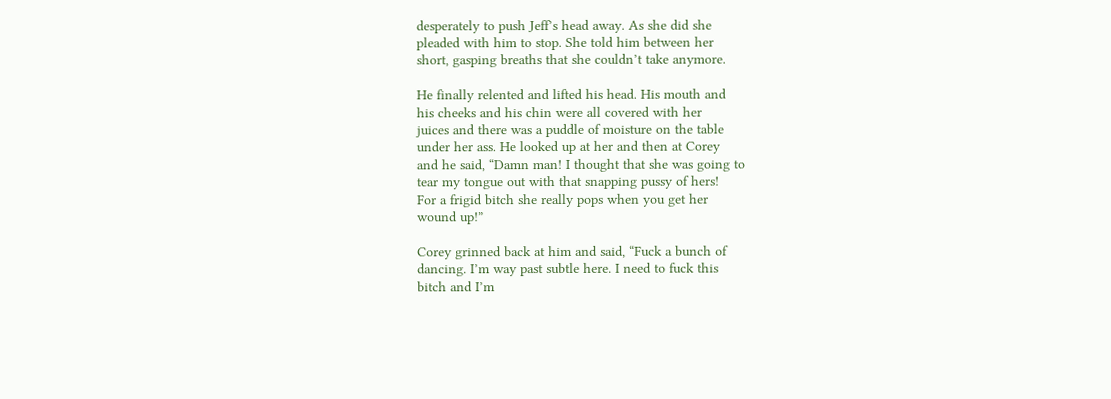desperately to push Jeff’s head away. As she did she
pleaded with him to stop. She told him between her
short, gasping breaths that she couldn’t take anymore.

He finally relented and lifted his head. His mouth and
his cheeks and his chin were all covered with her
juices and there was a puddle of moisture on the table
under her ass. He looked up at her and then at Corey
and he said, “Damn man! I thought that she was going to
tear my tongue out with that snapping pussy of hers!
For a frigid bitch she really pops when you get her
wound up!”

Corey grinned back at him and said, “Fuck a bunch of
dancing. I’m way past subtle here. I need to fuck this
bitch and I’m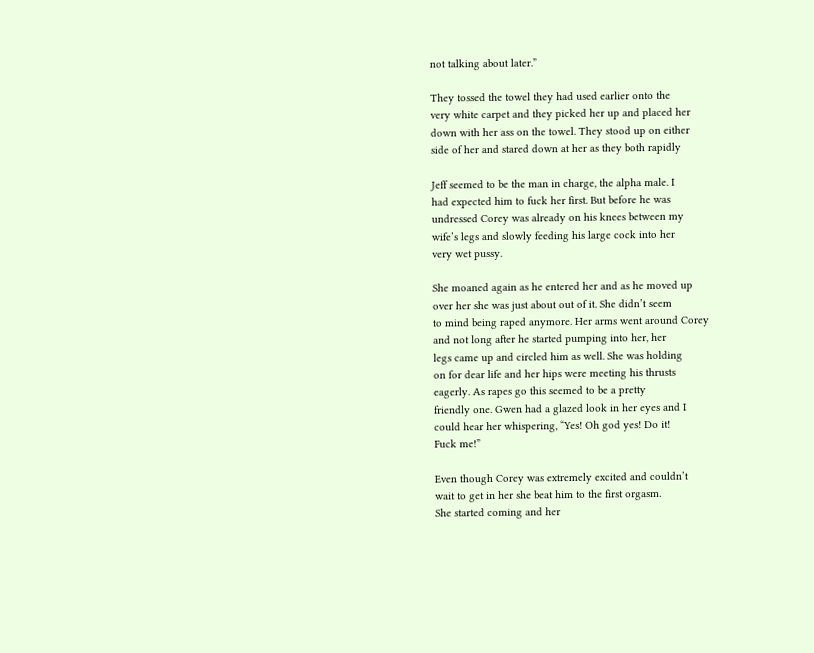not talking about later.”

They tossed the towel they had used earlier onto the
very white carpet and they picked her up and placed her
down with her ass on the towel. They stood up on either
side of her and stared down at her as they both rapidly

Jeff seemed to be the man in charge, the alpha male. I
had expected him to fuck her first. But before he was
undressed Corey was already on his knees between my
wife’s legs and slowly feeding his large cock into her
very wet pussy.

She moaned again as he entered her and as he moved up
over her she was just about out of it. She didn’t seem
to mind being raped anymore. Her arms went around Corey
and not long after he started pumping into her, her
legs came up and circled him as well. She was holding
on for dear life and her hips were meeting his thrusts
eagerly. As rapes go this seemed to be a pretty
friendly one. Gwen had a glazed look in her eyes and I
could hear her whispering, “Yes! Oh god yes! Do it!
Fuck me!”

Even though Corey was extremely excited and couldn’t
wait to get in her she beat him to the first orgasm.
She started coming and her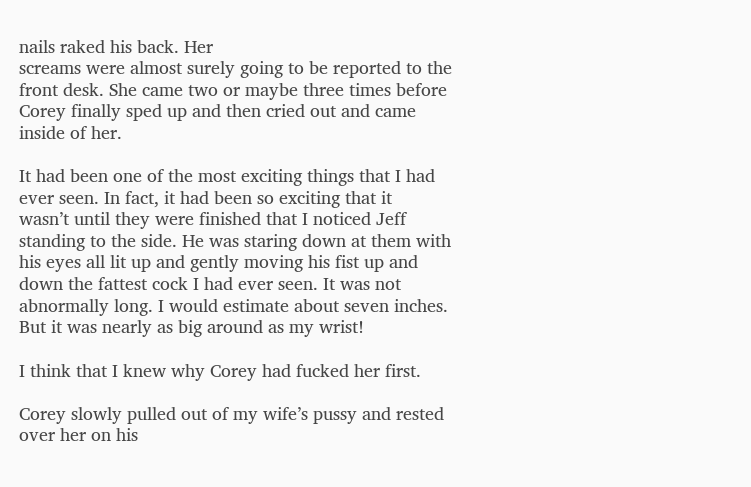nails raked his back. Her
screams were almost surely going to be reported to the
front desk. She came two or maybe three times before
Corey finally sped up and then cried out and came
inside of her.

It had been one of the most exciting things that I had
ever seen. In fact, it had been so exciting that it
wasn’t until they were finished that I noticed Jeff
standing to the side. He was staring down at them with
his eyes all lit up and gently moving his fist up and
down the fattest cock I had ever seen. It was not
abnormally long. I would estimate about seven inches.
But it was nearly as big around as my wrist!

I think that I knew why Corey had fucked her first.

Corey slowly pulled out of my wife’s pussy and rested
over her on his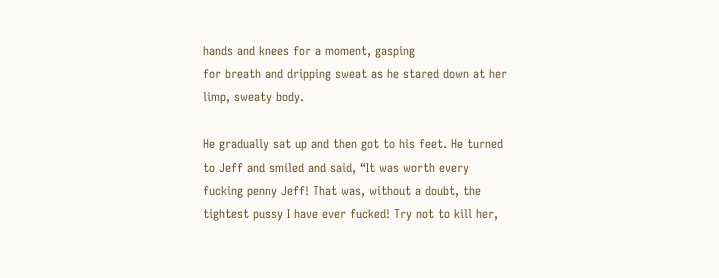hands and knees for a moment, gasping
for breath and dripping sweat as he stared down at her
limp, sweaty body.

He gradually sat up and then got to his feet. He turned
to Jeff and smiled and said, “It was worth every
fucking penny Jeff! That was, without a doubt, the
tightest pussy I have ever fucked! Try not to kill her,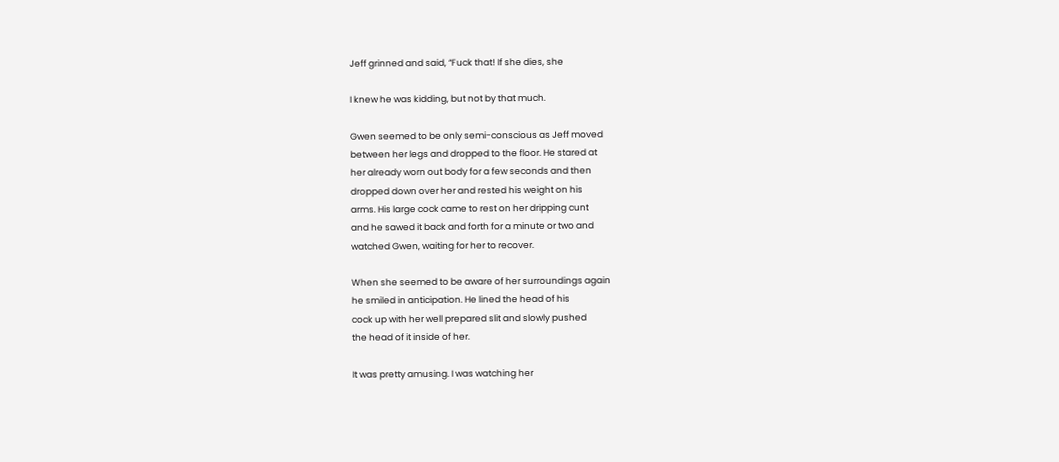Jeff grinned and said, “Fuck that! If she dies, she

I knew he was kidding, but not by that much.

Gwen seemed to be only semi-conscious as Jeff moved
between her legs and dropped to the floor. He stared at
her already worn out body for a few seconds and then
dropped down over her and rested his weight on his
arms. His large cock came to rest on her dripping cunt
and he sawed it back and forth for a minute or two and
watched Gwen, waiting for her to recover.

When she seemed to be aware of her surroundings again
he smiled in anticipation. He lined the head of his
cock up with her well prepared slit and slowly pushed
the head of it inside of her.

It was pretty amusing. I was watching her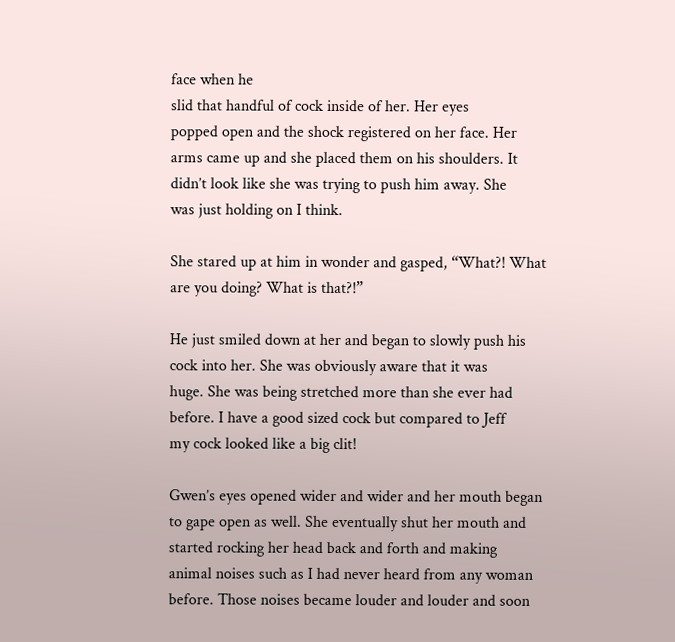face when he
slid that handful of cock inside of her. Her eyes
popped open and the shock registered on her face. Her
arms came up and she placed them on his shoulders. It
didn’t look like she was trying to push him away. She
was just holding on I think.

She stared up at him in wonder and gasped, “What?! What
are you doing? What is that?!”

He just smiled down at her and began to slowly push his
cock into her. She was obviously aware that it was
huge. She was being stretched more than she ever had
before. I have a good sized cock but compared to Jeff
my cock looked like a big clit!

Gwen’s eyes opened wider and wider and her mouth began
to gape open as well. She eventually shut her mouth and
started rocking her head back and forth and making
animal noises such as I had never heard from any woman
before. Those noises became louder and louder and soon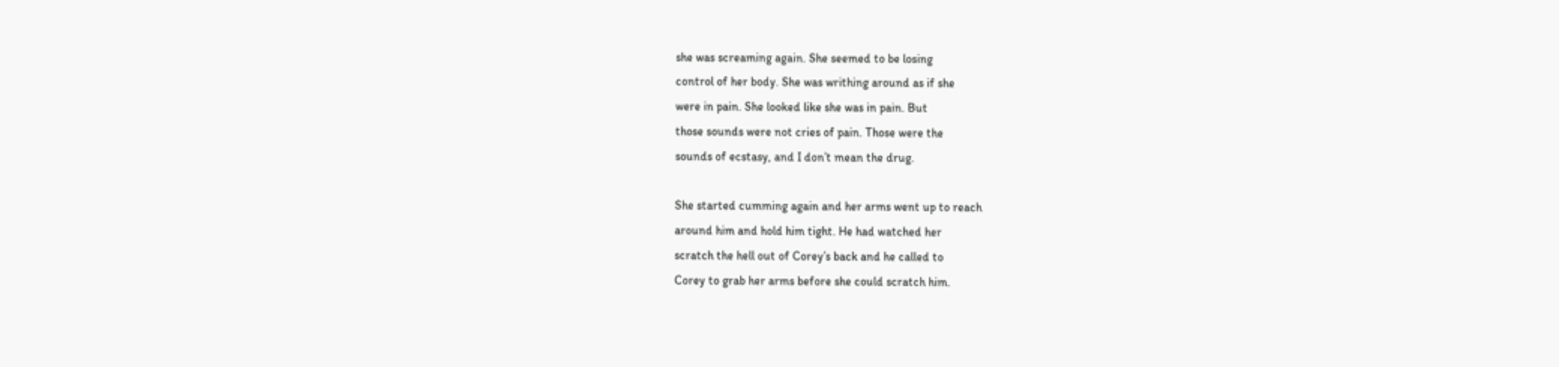she was screaming again. She seemed to be losing
control of her body. She was writhing around as if she
were in pain. She looked like she was in pain. But
those sounds were not cries of pain. Those were the
sounds of ecstasy, and I don’t mean the drug.

She started cumming again and her arms went up to reach
around him and hold him tight. He had watched her
scratch the hell out of Corey’s back and he called to
Corey to grab her arms before she could scratch him.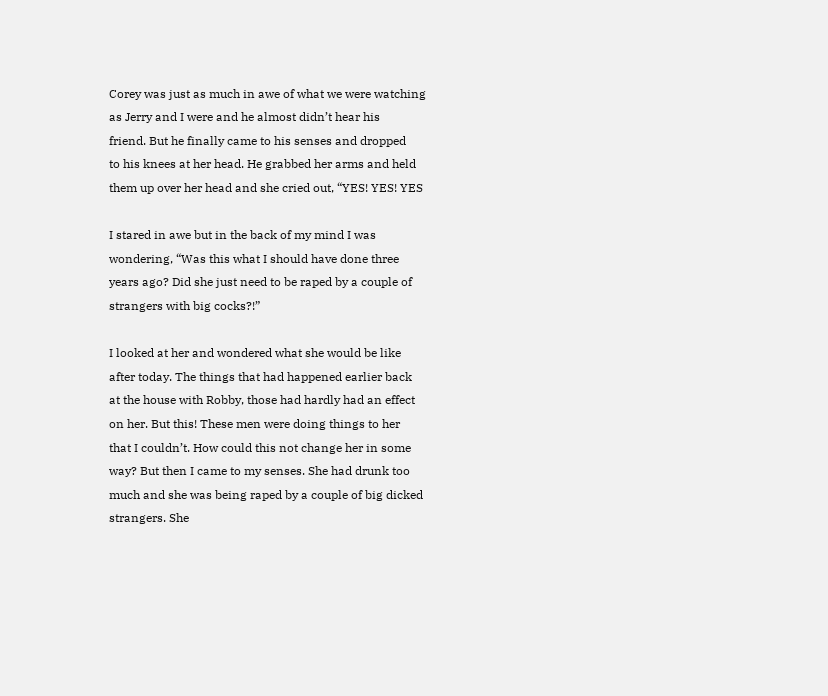Corey was just as much in awe of what we were watching
as Jerry and I were and he almost didn’t hear his
friend. But he finally came to his senses and dropped
to his knees at her head. He grabbed her arms and held
them up over her head and she cried out, “YES! YES! YES

I stared in awe but in the back of my mind I was
wondering, “Was this what I should have done three
years ago? Did she just need to be raped by a couple of
strangers with big cocks?!”

I looked at her and wondered what she would be like
after today. The things that had happened earlier back
at the house with Robby, those had hardly had an effect
on her. But this! These men were doing things to her
that I couldn’t. How could this not change her in some
way? But then I came to my senses. She had drunk too
much and she was being raped by a couple of big dicked
strangers. She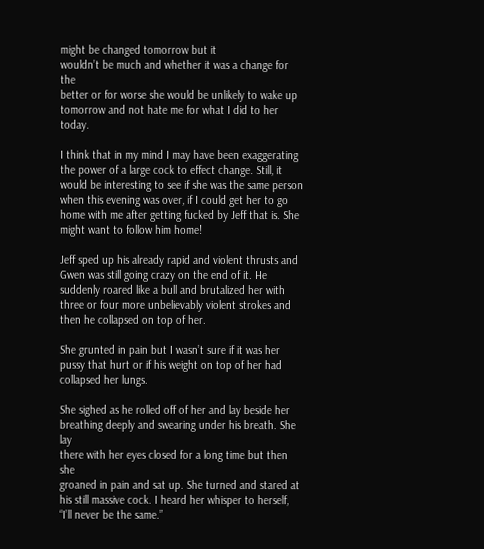might be changed tomorrow but it
wouldn’t be much and whether it was a change for the
better or for worse she would be unlikely to wake up
tomorrow and not hate me for what I did to her today.

I think that in my mind I may have been exaggerating
the power of a large cock to effect change. Still, it
would be interesting to see if she was the same person
when this evening was over, if I could get her to go
home with me after getting fucked by Jeff that is. She
might want to follow him home!

Jeff sped up his already rapid and violent thrusts and
Gwen was still going crazy on the end of it. He
suddenly roared like a bull and brutalized her with
three or four more unbelievably violent strokes and
then he collapsed on top of her.

She grunted in pain but I wasn’t sure if it was her
pussy that hurt or if his weight on top of her had
collapsed her lungs.

She sighed as he rolled off of her and lay beside her
breathing deeply and swearing under his breath. She lay
there with her eyes closed for a long time but then she
groaned in pain and sat up. She turned and stared at
his still massive cock. I heard her whisper to herself,
“I’ll never be the same.”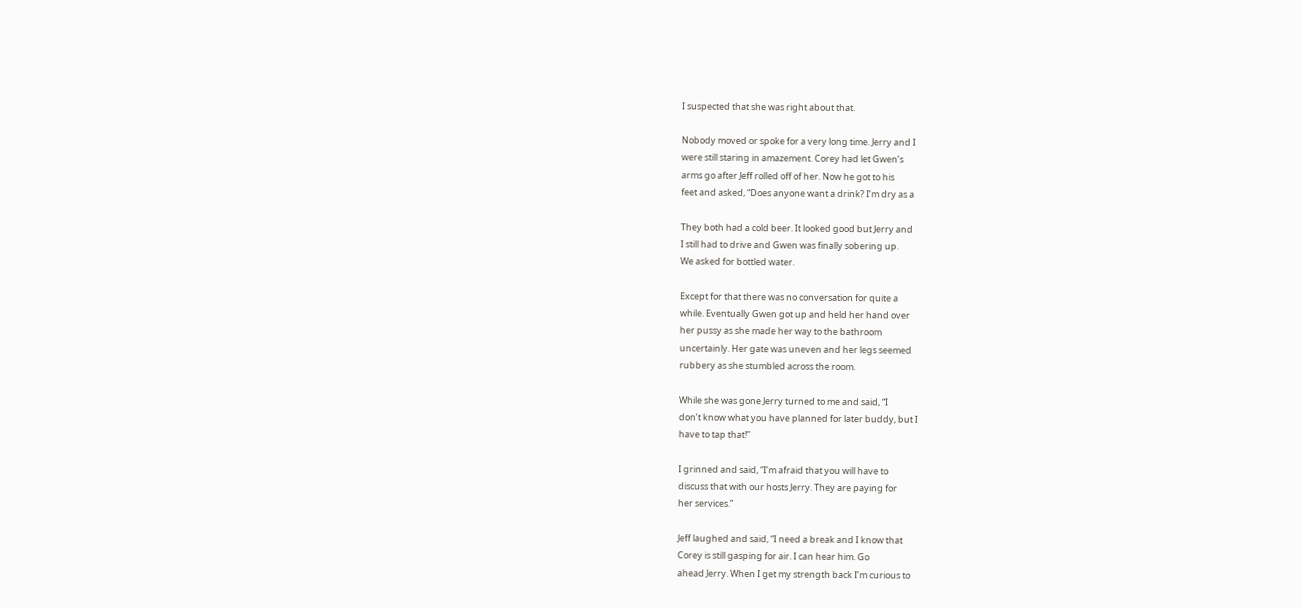I suspected that she was right about that.

Nobody moved or spoke for a very long time. Jerry and I
were still staring in amazement. Corey had let Gwen’s
arms go after Jeff rolled off of her. Now he got to his
feet and asked, “Does anyone want a drink? I’m dry as a

They both had a cold beer. It looked good but Jerry and
I still had to drive and Gwen was finally sobering up.
We asked for bottled water.

Except for that there was no conversation for quite a
while. Eventually Gwen got up and held her hand over
her pussy as she made her way to the bathroom
uncertainly. Her gate was uneven and her legs seemed
rubbery as she stumbled across the room.

While she was gone Jerry turned to me and said, “I
don’t know what you have planned for later buddy, but I
have to tap that!”

I grinned and said, “I’m afraid that you will have to
discuss that with our hosts Jerry. They are paying for
her services.”

Jeff laughed and said, “I need a break and I know that
Corey is still gasping for air. I can hear him. Go
ahead Jerry. When I get my strength back I’m curious to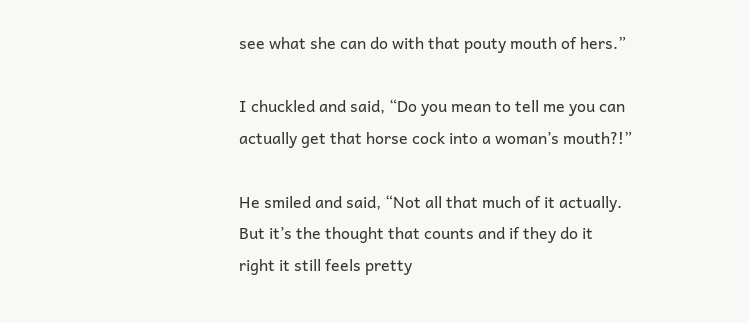see what she can do with that pouty mouth of hers.”

I chuckled and said, “Do you mean to tell me you can
actually get that horse cock into a woman’s mouth?!”

He smiled and said, “Not all that much of it actually.
But it’s the thought that counts and if they do it
right it still feels pretty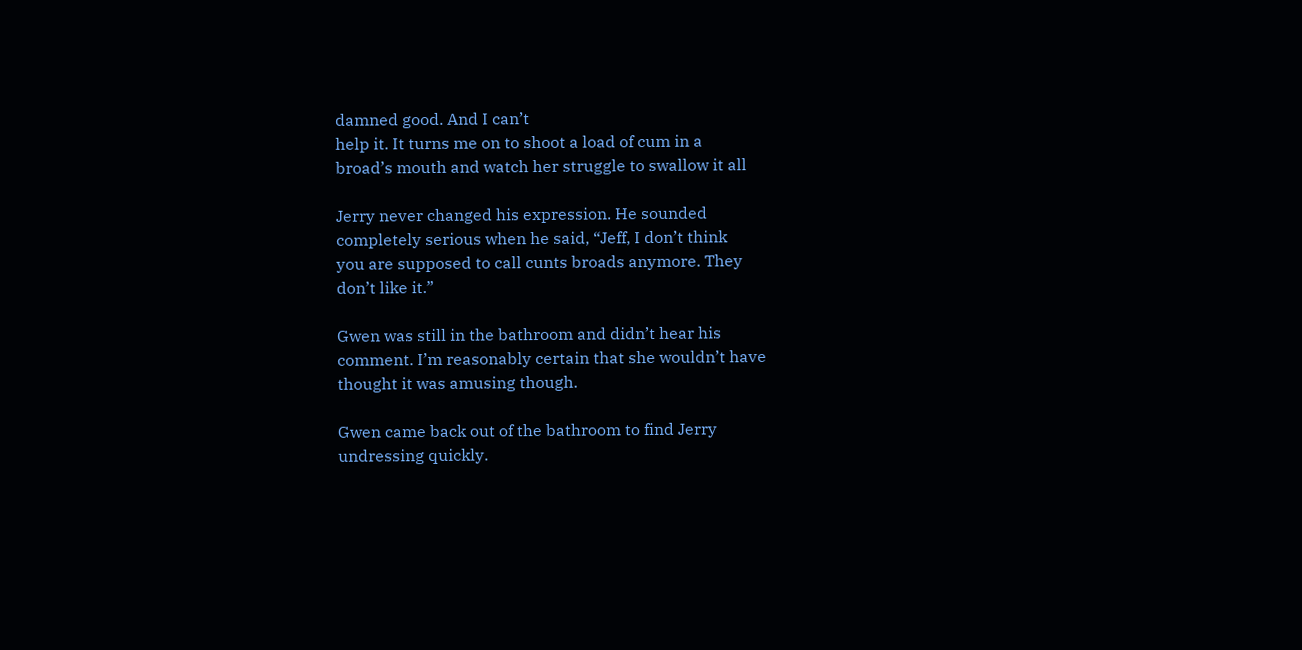damned good. And I can’t
help it. It turns me on to shoot a load of cum in a
broad’s mouth and watch her struggle to swallow it all

Jerry never changed his expression. He sounded
completely serious when he said, “Jeff, I don’t think
you are supposed to call cunts broads anymore. They
don’t like it.”

Gwen was still in the bathroom and didn’t hear his
comment. I’m reasonably certain that she wouldn’t have
thought it was amusing though.

Gwen came back out of the bathroom to find Jerry
undressing quickly.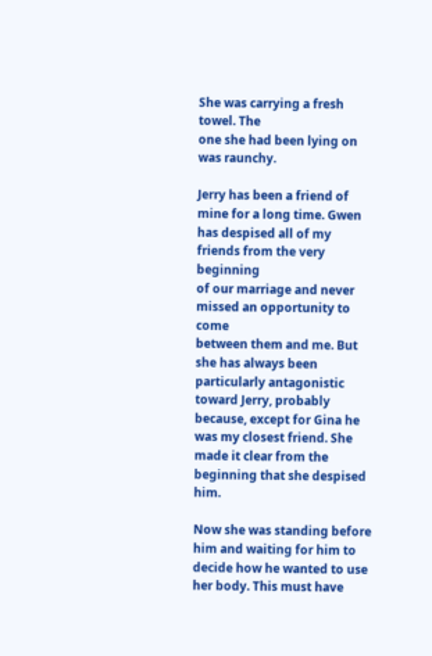She was carrying a fresh towel. The
one she had been lying on was raunchy.

Jerry has been a friend of mine for a long time. Gwen
has despised all of my friends from the very beginning
of our marriage and never missed an opportunity to come
between them and me. But she has always been
particularly antagonistic toward Jerry, probably
because, except for Gina he was my closest friend. She
made it clear from the beginning that she despised him.

Now she was standing before him and waiting for him to
decide how he wanted to use her body. This must have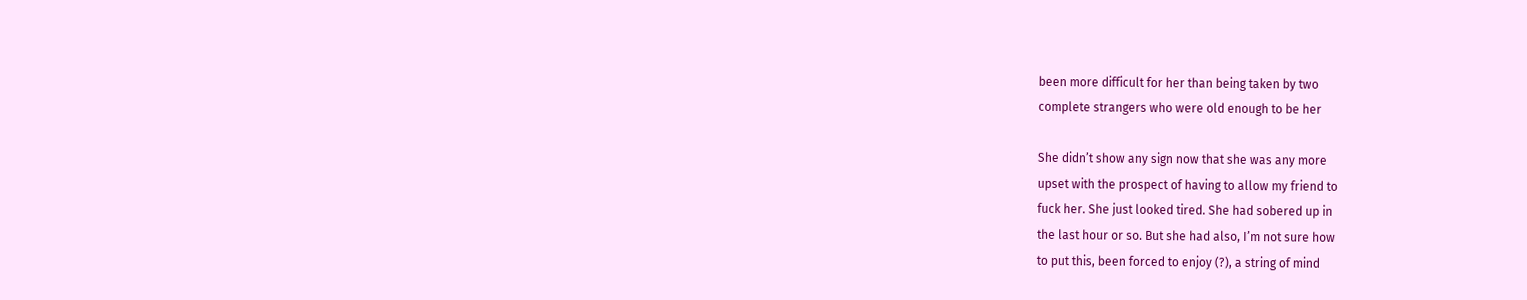been more difficult for her than being taken by two
complete strangers who were old enough to be her

She didn’t show any sign now that she was any more
upset with the prospect of having to allow my friend to
fuck her. She just looked tired. She had sobered up in
the last hour or so. But she had also, I’m not sure how
to put this, been forced to enjoy (?), a string of mind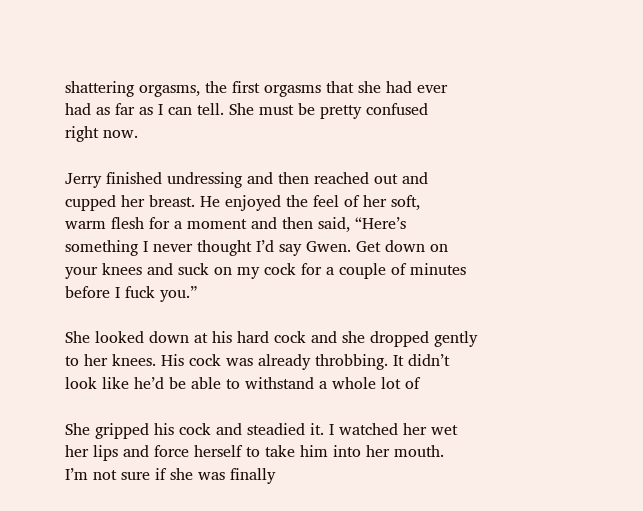shattering orgasms, the first orgasms that she had ever
had as far as I can tell. She must be pretty confused
right now.

Jerry finished undressing and then reached out and
cupped her breast. He enjoyed the feel of her soft,
warm flesh for a moment and then said, “Here’s
something I never thought I’d say Gwen. Get down on
your knees and suck on my cock for a couple of minutes
before I fuck you.”

She looked down at his hard cock and she dropped gently
to her knees. His cock was already throbbing. It didn’t
look like he’d be able to withstand a whole lot of

She gripped his cock and steadied it. I watched her wet
her lips and force herself to take him into her mouth.
I’m not sure if she was finally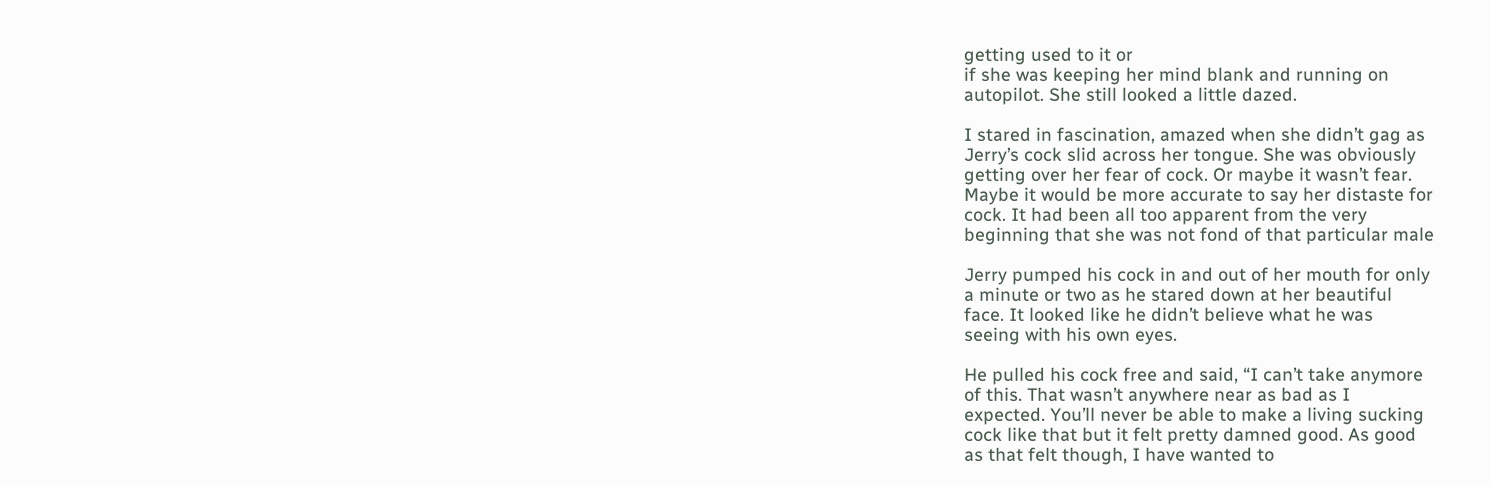getting used to it or
if she was keeping her mind blank and running on
autopilot. She still looked a little dazed.

I stared in fascination, amazed when she didn’t gag as
Jerry’s cock slid across her tongue. She was obviously
getting over her fear of cock. Or maybe it wasn’t fear.
Maybe it would be more accurate to say her distaste for
cock. It had been all too apparent from the very
beginning that she was not fond of that particular male

Jerry pumped his cock in and out of her mouth for only
a minute or two as he stared down at her beautiful
face. It looked like he didn’t believe what he was
seeing with his own eyes.

He pulled his cock free and said, “I can’t take anymore
of this. That wasn’t anywhere near as bad as I
expected. You’ll never be able to make a living sucking
cock like that but it felt pretty damned good. As good
as that felt though, I have wanted to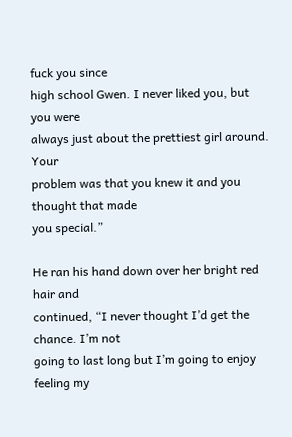fuck you since
high school Gwen. I never liked you, but you were
always just about the prettiest girl around. Your
problem was that you knew it and you thought that made
you special.”

He ran his hand down over her bright red hair and
continued, “I never thought I’d get the chance. I’m not
going to last long but I’m going to enjoy feeling my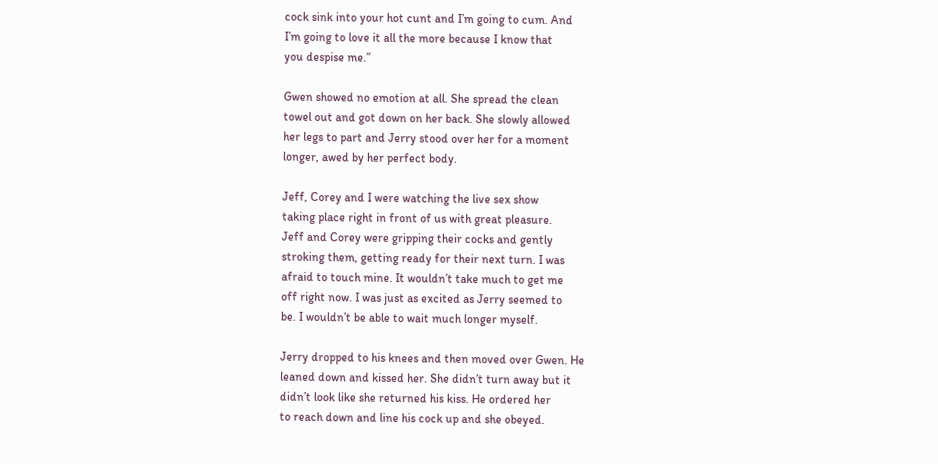cock sink into your hot cunt and I’m going to cum. And
I’m going to love it all the more because I know that
you despise me.”

Gwen showed no emotion at all. She spread the clean
towel out and got down on her back. She slowly allowed
her legs to part and Jerry stood over her for a moment
longer, awed by her perfect body.

Jeff, Corey and I were watching the live sex show
taking place right in front of us with great pleasure.
Jeff and Corey were gripping their cocks and gently
stroking them, getting ready for their next turn. I was
afraid to touch mine. It wouldn’t take much to get me
off right now. I was just as excited as Jerry seemed to
be. I wouldn’t be able to wait much longer myself.

Jerry dropped to his knees and then moved over Gwen. He
leaned down and kissed her. She didn’t turn away but it
didn’t look like she returned his kiss. He ordered her
to reach down and line his cock up and she obeyed.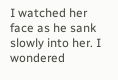I watched her face as he sank slowly into her. I
wondered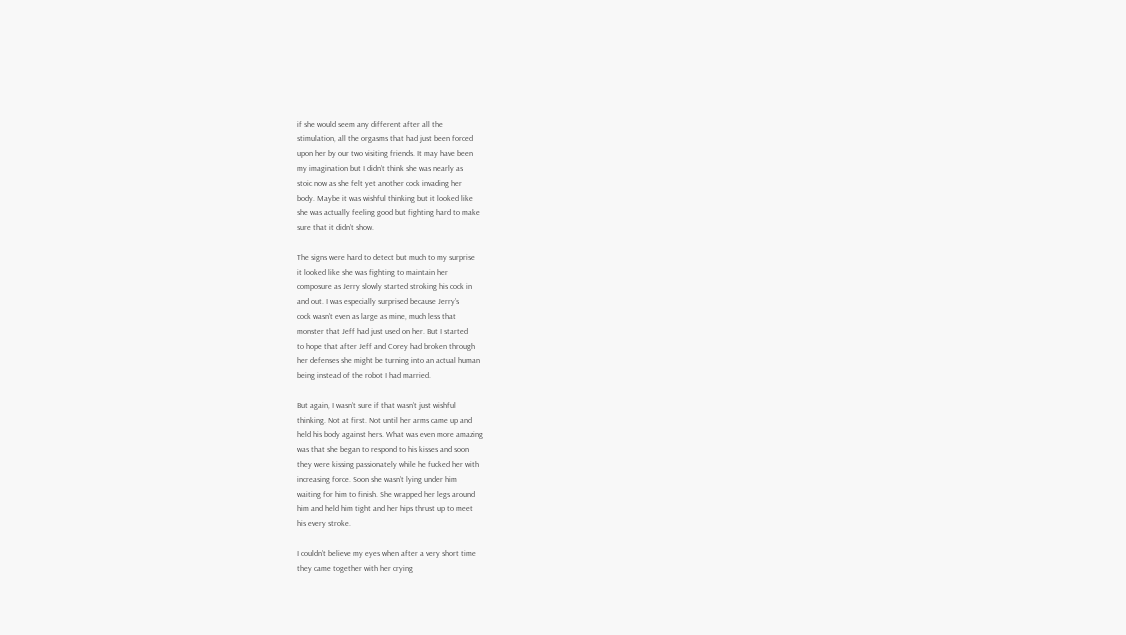if she would seem any different after all the
stimulation, all the orgasms that had just been forced
upon her by our two visiting friends. It may have been
my imagination but I didn’t think she was nearly as
stoic now as she felt yet another cock invading her
body. Maybe it was wishful thinking but it looked like
she was actually feeling good but fighting hard to make
sure that it didn’t show.

The signs were hard to detect but much to my surprise
it looked like she was fighting to maintain her
composure as Jerry slowly started stroking his cock in
and out. I was especially surprised because Jerry’s
cock wasn’t even as large as mine, much less that
monster that Jeff had just used on her. But I started
to hope that after Jeff and Corey had broken through
her defenses she might be turning into an actual human
being instead of the robot I had married.

But again, I wasn’t sure if that wasn’t just wishful
thinking. Not at first. Not until her arms came up and
held his body against hers. What was even more amazing
was that she began to respond to his kisses and soon
they were kissing passionately while he fucked her with
increasing force. Soon she wasn’t lying under him
waiting for him to finish. She wrapped her legs around
him and held him tight and her hips thrust up to meet
his every stroke.

I couldn’t believe my eyes when after a very short time
they came together with her crying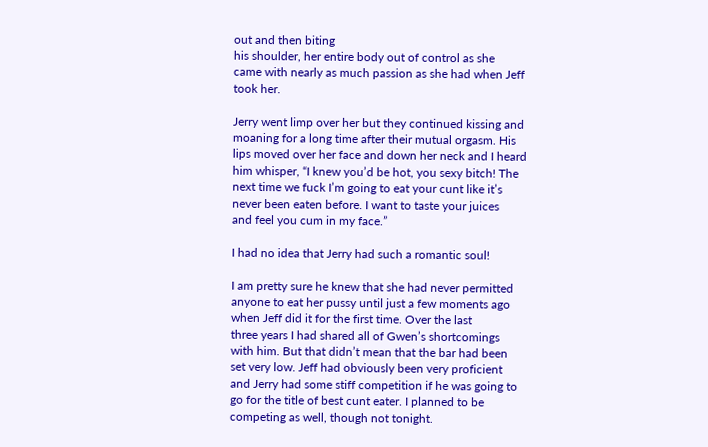out and then biting
his shoulder, her entire body out of control as she
came with nearly as much passion as she had when Jeff
took her.

Jerry went limp over her but they continued kissing and
moaning for a long time after their mutual orgasm. His
lips moved over her face and down her neck and I heard
him whisper, “I knew you’d be hot, you sexy bitch! The
next time we fuck I’m going to eat your cunt like it’s
never been eaten before. I want to taste your juices
and feel you cum in my face.”

I had no idea that Jerry had such a romantic soul!

I am pretty sure he knew that she had never permitted
anyone to eat her pussy until just a few moments ago
when Jeff did it for the first time. Over the last
three years I had shared all of Gwen’s shortcomings
with him. But that didn’t mean that the bar had been
set very low. Jeff had obviously been very proficient
and Jerry had some stiff competition if he was going to
go for the title of best cunt eater. I planned to be
competing as well, though not tonight.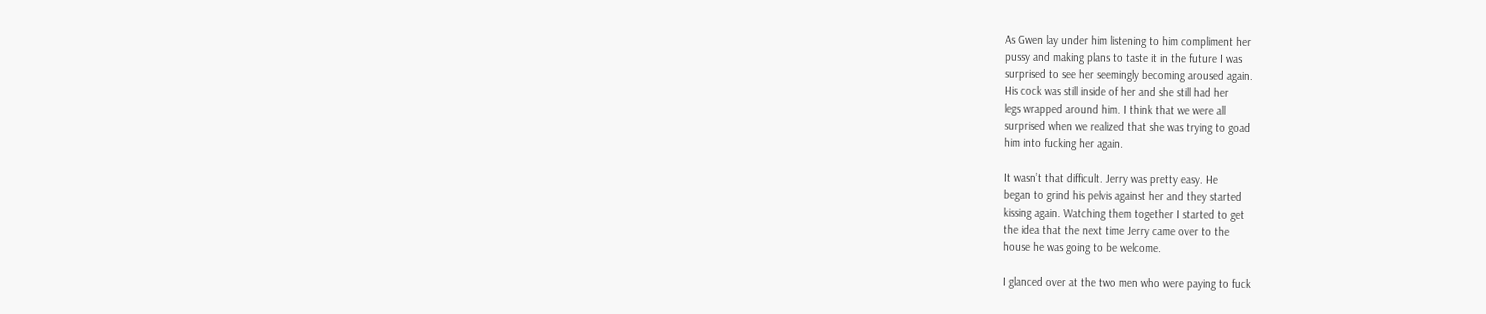As Gwen lay under him listening to him compliment her
pussy and making plans to taste it in the future I was
surprised to see her seemingly becoming aroused again.
His cock was still inside of her and she still had her
legs wrapped around him. I think that we were all
surprised when we realized that she was trying to goad
him into fucking her again.

It wasn’t that difficult. Jerry was pretty easy. He
began to grind his pelvis against her and they started
kissing again. Watching them together I started to get
the idea that the next time Jerry came over to the
house he was going to be welcome.

I glanced over at the two men who were paying to fuck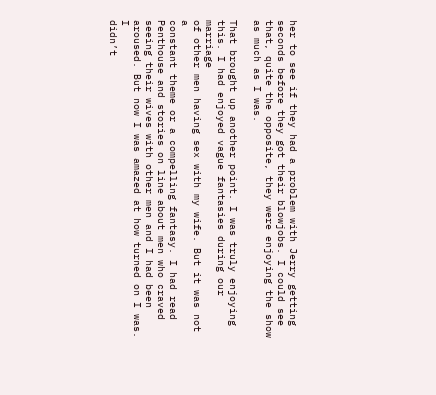her to see if they had a problem with Jerry getting
seconds before they got their blowjobs. I could see
that, quite the opposite, they were enjoying the show
as much as I was.

That brought up another point. I was truly enjoying
this. I had enjoyed vague fantasies during our marriage
of other men having sex with my wife. But it was not a
constant theme or a compelling fantasy. I had read
Penthouse and stories on line about men who craved
seeing their wives with other men and I had been
aroused. But now I was amazed at how turned on I was. I
didn’t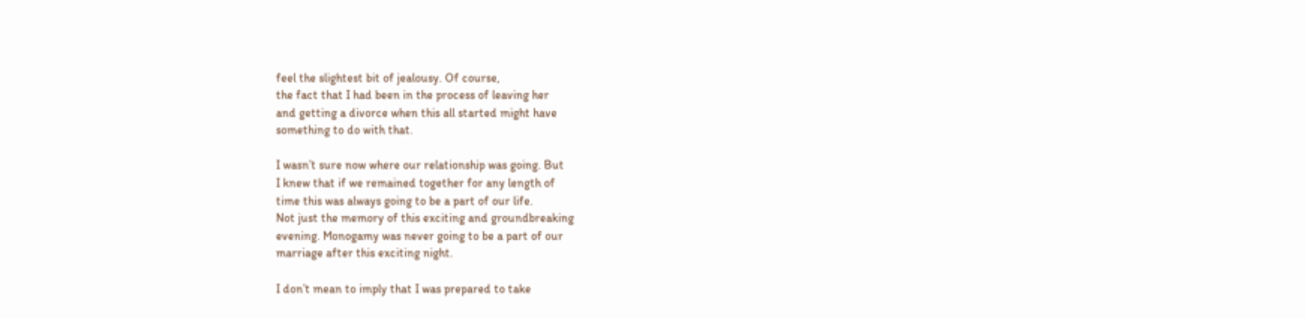feel the slightest bit of jealousy. Of course,
the fact that I had been in the process of leaving her
and getting a divorce when this all started might have
something to do with that.

I wasn’t sure now where our relationship was going. But
I knew that if we remained together for any length of
time this was always going to be a part of our life.
Not just the memory of this exciting and groundbreaking
evening. Monogamy was never going to be a part of our
marriage after this exciting night.

I don’t mean to imply that I was prepared to take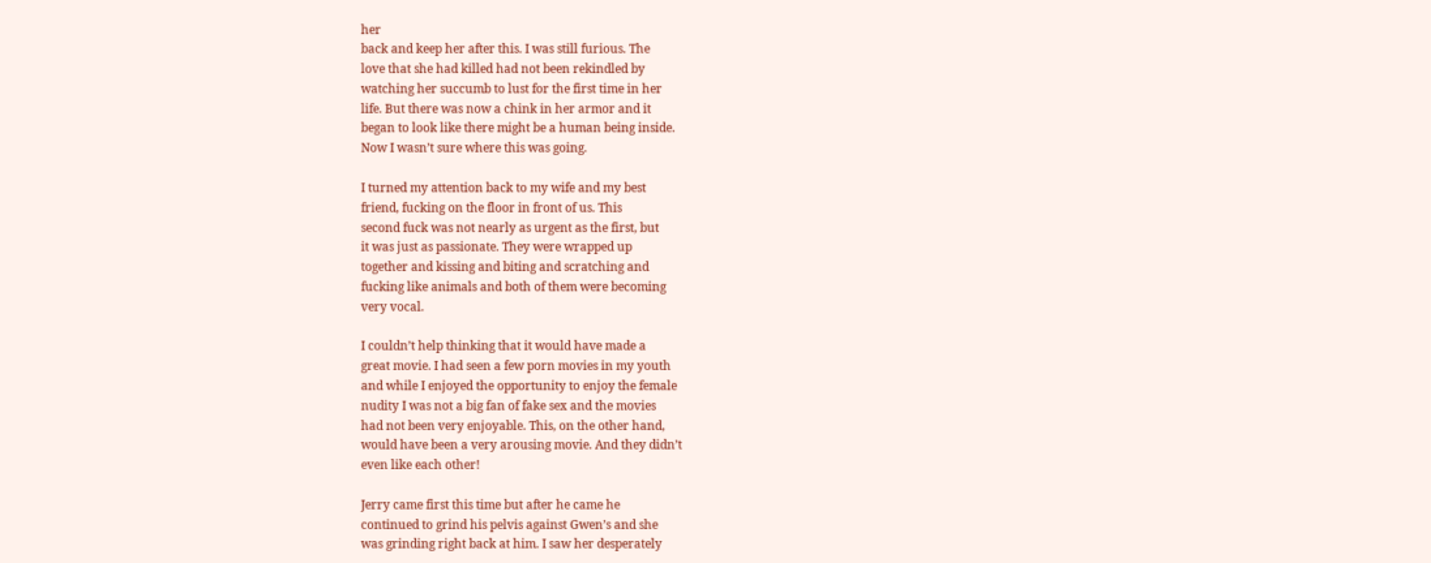her
back and keep her after this. I was still furious. The
love that she had killed had not been rekindled by
watching her succumb to lust for the first time in her
life. But there was now a chink in her armor and it
began to look like there might be a human being inside.
Now I wasn’t sure where this was going.

I turned my attention back to my wife and my best
friend, fucking on the floor in front of us. This
second fuck was not nearly as urgent as the first, but
it was just as passionate. They were wrapped up
together and kissing and biting and scratching and
fucking like animals and both of them were becoming
very vocal.

I couldn’t help thinking that it would have made a
great movie. I had seen a few porn movies in my youth
and while I enjoyed the opportunity to enjoy the female
nudity I was not a big fan of fake sex and the movies
had not been very enjoyable. This, on the other hand,
would have been a very arousing movie. And they didn’t
even like each other!

Jerry came first this time but after he came he
continued to grind his pelvis against Gwen’s and she
was grinding right back at him. I saw her desperately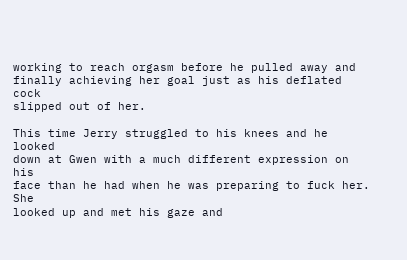working to reach orgasm before he pulled away and
finally achieving her goal just as his deflated cock
slipped out of her.

This time Jerry struggled to his knees and he looked
down at Gwen with a much different expression on his
face than he had when he was preparing to fuck her. She
looked up and met his gaze and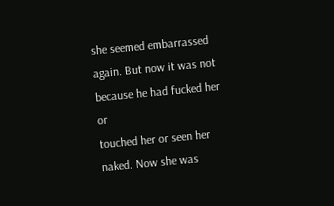she seemed embarrassed
again. But now it was not because he had fucked her or
touched her or seen her naked. Now she was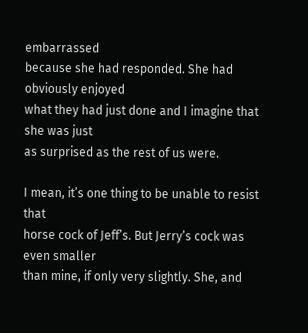embarrassed
because she had responded. She had obviously enjoyed
what they had just done and I imagine that she was just
as surprised as the rest of us were.

I mean, it’s one thing to be unable to resist that
horse cock of Jeff’s. But Jerry’s cock was even smaller
than mine, if only very slightly. She, and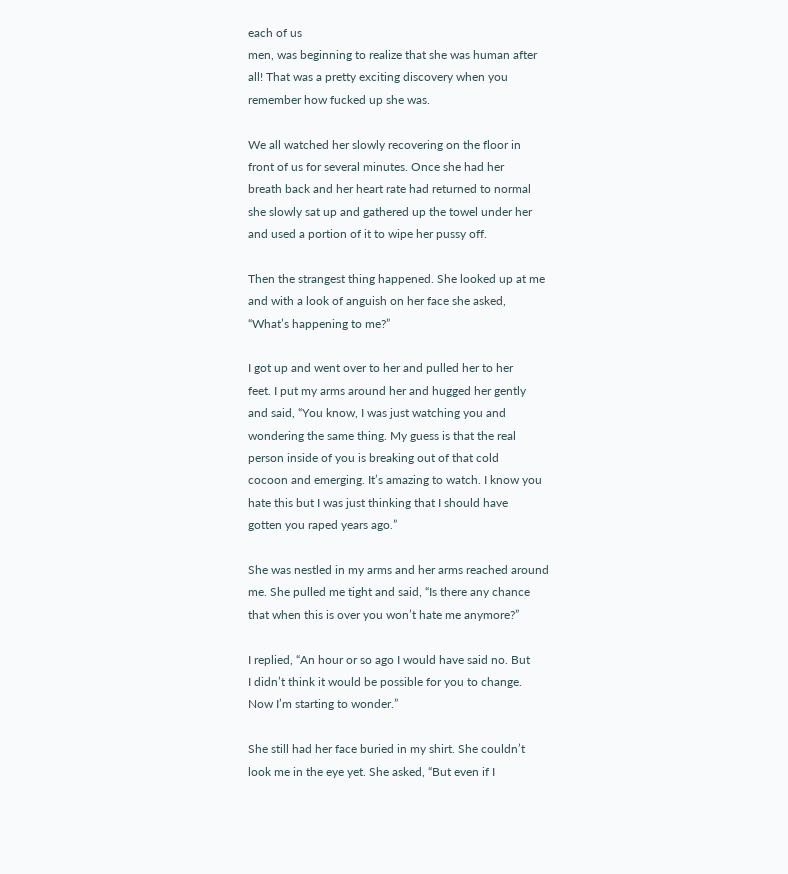each of us
men, was beginning to realize that she was human after
all! That was a pretty exciting discovery when you
remember how fucked up she was.

We all watched her slowly recovering on the floor in
front of us for several minutes. Once she had her
breath back and her heart rate had returned to normal
she slowly sat up and gathered up the towel under her
and used a portion of it to wipe her pussy off.

Then the strangest thing happened. She looked up at me
and with a look of anguish on her face she asked,
“What’s happening to me?”

I got up and went over to her and pulled her to her
feet. I put my arms around her and hugged her gently
and said, “You know, I was just watching you and
wondering the same thing. My guess is that the real
person inside of you is breaking out of that cold
cocoon and emerging. It’s amazing to watch. I know you
hate this but I was just thinking that I should have
gotten you raped years ago.”

She was nestled in my arms and her arms reached around
me. She pulled me tight and said, “Is there any chance
that when this is over you won’t hate me anymore?”

I replied, “An hour or so ago I would have said no. But
I didn’t think it would be possible for you to change.
Now I’m starting to wonder.”

She still had her face buried in my shirt. She couldn’t
look me in the eye yet. She asked, “But even if I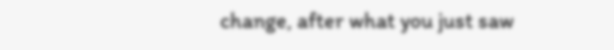change, after what you just saw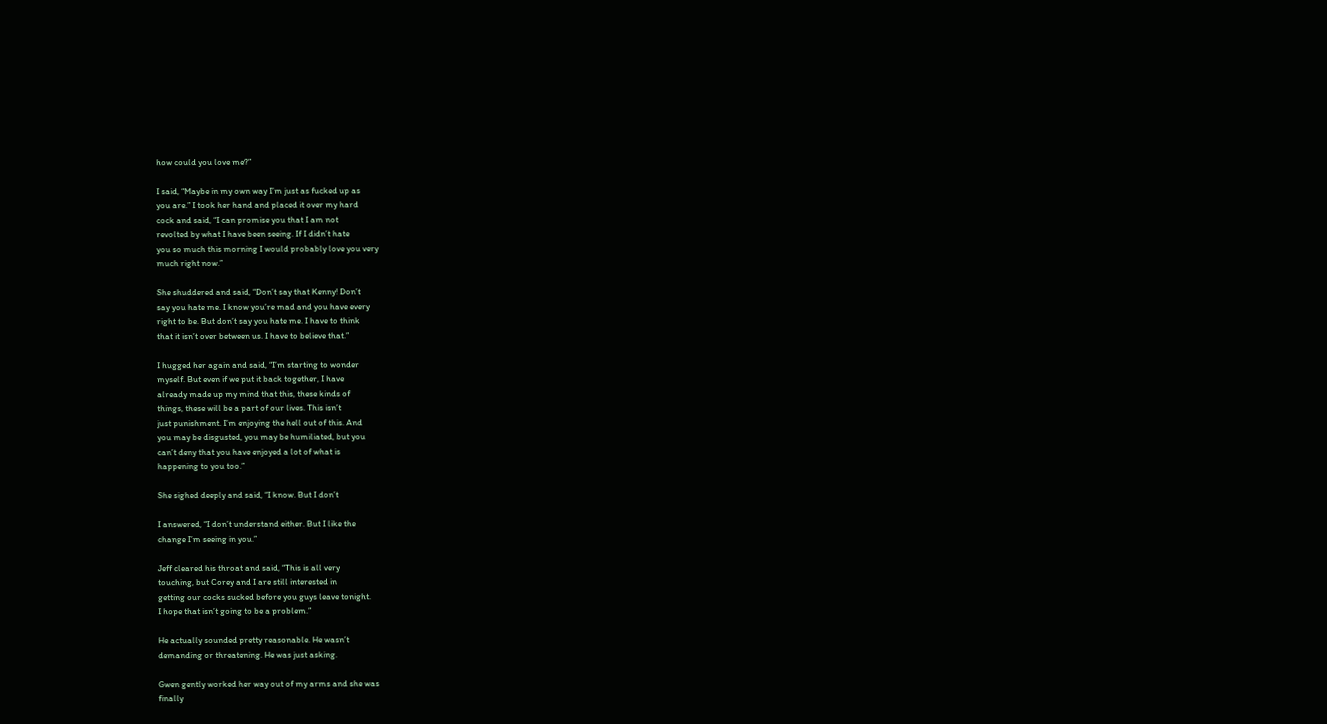how could you love me?”

I said, “Maybe in my own way I’m just as fucked up as
you are.” I took her hand and placed it over my hard
cock and said, “I can promise you that I am not
revolted by what I have been seeing. If I didn’t hate
you so much this morning I would probably love you very
much right now.”

She shuddered and said, “Don’t say that Kenny! Don’t
say you hate me. I know you’re mad and you have every
right to be. But don’t say you hate me. I have to think
that it isn’t over between us. I have to believe that.”

I hugged her again and said, “I’m starting to wonder
myself. But even if we put it back together, I have
already made up my mind that this, these kinds of
things, these will be a part of our lives. This isn’t
just punishment. I’m enjoying the hell out of this. And
you may be disgusted, you may be humiliated, but you
can’t deny that you have enjoyed a lot of what is
happening to you too.”

She sighed deeply and said, “I know. But I don’t

I answered, “I don’t understand either. But I like the
change I’m seeing in you.”

Jeff cleared his throat and said, “This is all very
touching, but Corey and I are still interested in
getting our cocks sucked before you guys leave tonight.
I hope that isn’t going to be a problem.”

He actually sounded pretty reasonable. He wasn’t
demanding or threatening. He was just asking.

Gwen gently worked her way out of my arms and she was
finally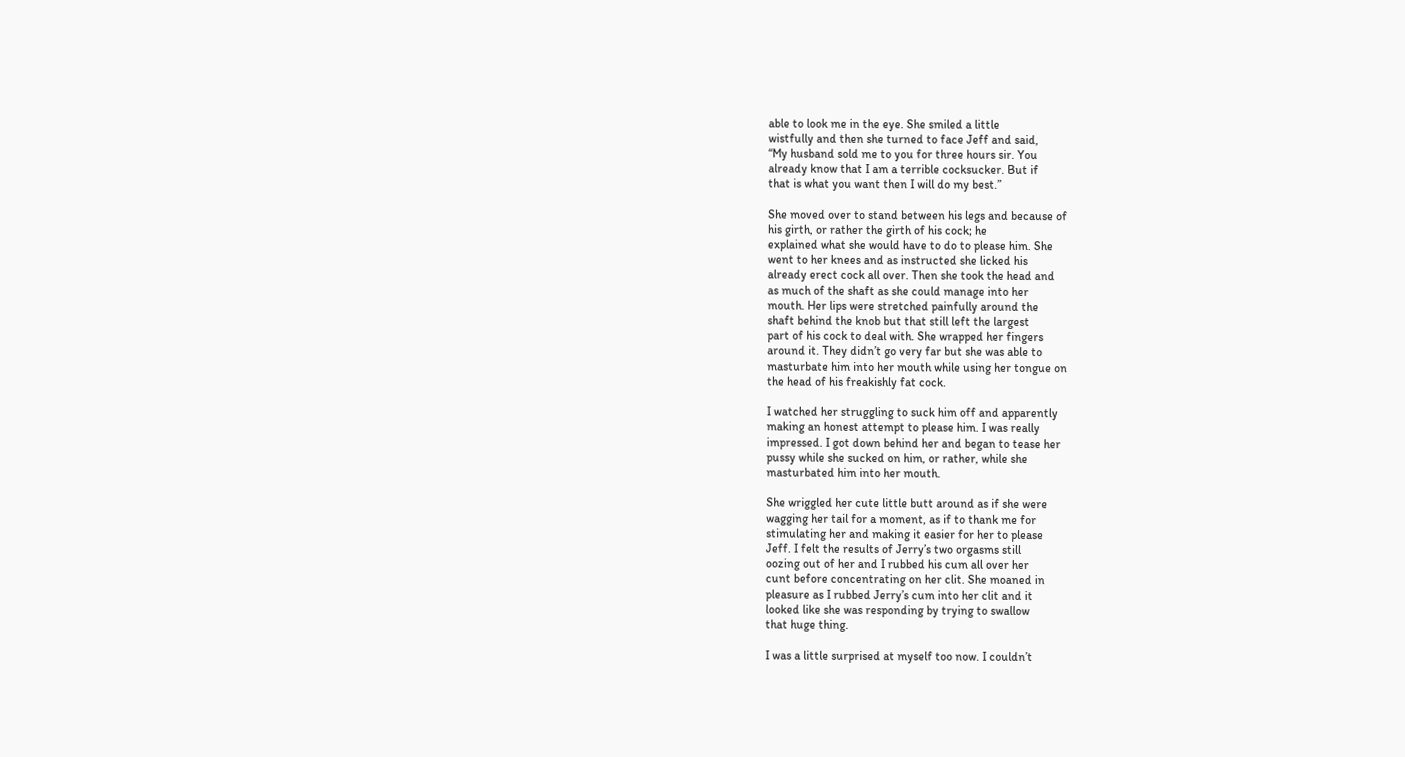able to look me in the eye. She smiled a little
wistfully and then she turned to face Jeff and said,
“My husband sold me to you for three hours sir. You
already know that I am a terrible cocksucker. But if
that is what you want then I will do my best.”

She moved over to stand between his legs and because of
his girth, or rather the girth of his cock; he
explained what she would have to do to please him. She
went to her knees and as instructed she licked his
already erect cock all over. Then she took the head and
as much of the shaft as she could manage into her
mouth. Her lips were stretched painfully around the
shaft behind the knob but that still left the largest
part of his cock to deal with. She wrapped her fingers
around it. They didn’t go very far but she was able to
masturbate him into her mouth while using her tongue on
the head of his freakishly fat cock.

I watched her struggling to suck him off and apparently
making an honest attempt to please him. I was really
impressed. I got down behind her and began to tease her
pussy while she sucked on him, or rather, while she
masturbated him into her mouth.

She wriggled her cute little butt around as if she were
wagging her tail for a moment, as if to thank me for
stimulating her and making it easier for her to please
Jeff. I felt the results of Jerry’s two orgasms still
oozing out of her and I rubbed his cum all over her
cunt before concentrating on her clit. She moaned in
pleasure as I rubbed Jerry’s cum into her clit and it
looked like she was responding by trying to swallow
that huge thing.

I was a little surprised at myself too now. I couldn’t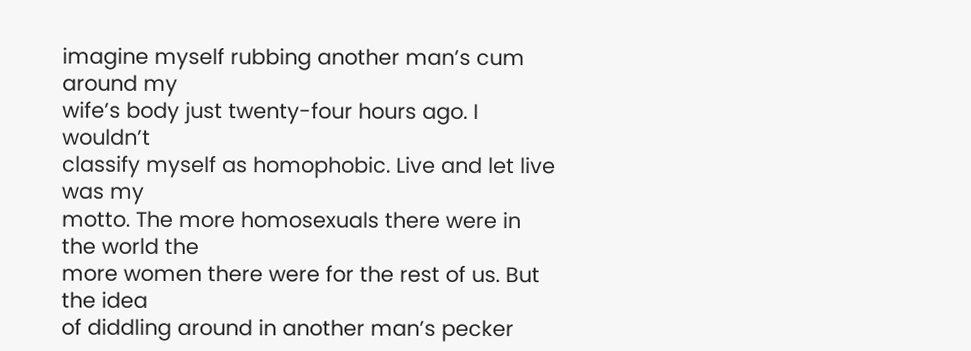imagine myself rubbing another man’s cum around my
wife’s body just twenty-four hours ago. I wouldn’t
classify myself as homophobic. Live and let live was my
motto. The more homosexuals there were in the world the
more women there were for the rest of us. But the idea
of diddling around in another man’s pecker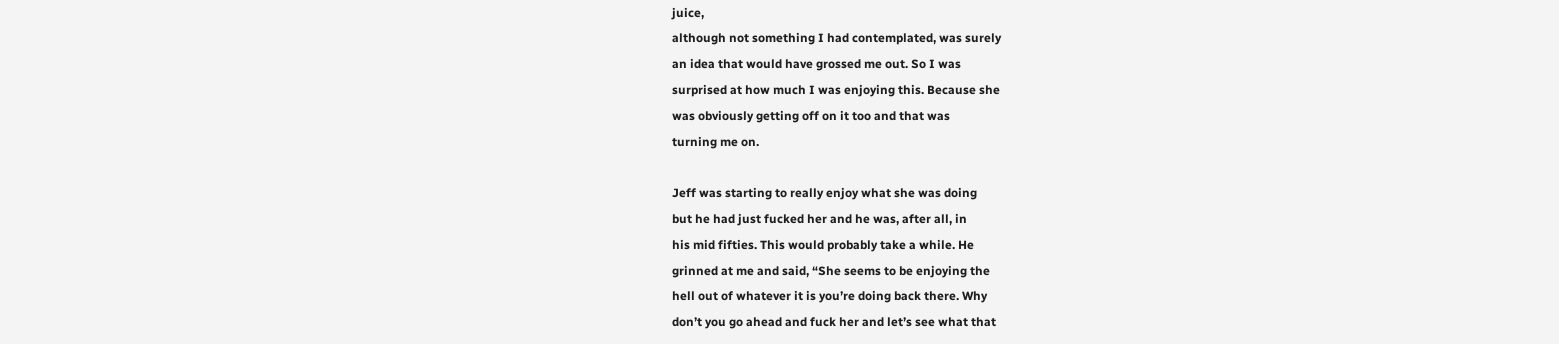juice,
although not something I had contemplated, was surely
an idea that would have grossed me out. So I was
surprised at how much I was enjoying this. Because she
was obviously getting off on it too and that was
turning me on.

Jeff was starting to really enjoy what she was doing
but he had just fucked her and he was, after all, in
his mid fifties. This would probably take a while. He
grinned at me and said, “She seems to be enjoying the
hell out of whatever it is you’re doing back there. Why
don’t you go ahead and fuck her and let’s see what that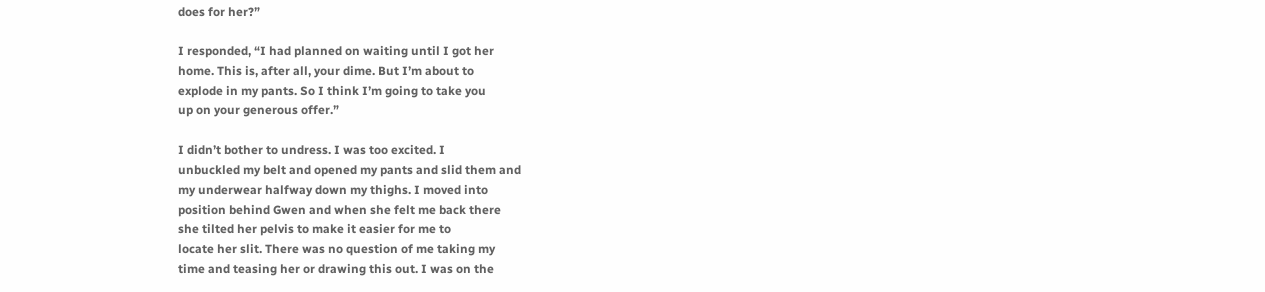does for her?”

I responded, “I had planned on waiting until I got her
home. This is, after all, your dime. But I’m about to
explode in my pants. So I think I’m going to take you
up on your generous offer.”

I didn’t bother to undress. I was too excited. I
unbuckled my belt and opened my pants and slid them and
my underwear halfway down my thighs. I moved into
position behind Gwen and when she felt me back there
she tilted her pelvis to make it easier for me to
locate her slit. There was no question of me taking my
time and teasing her or drawing this out. I was on the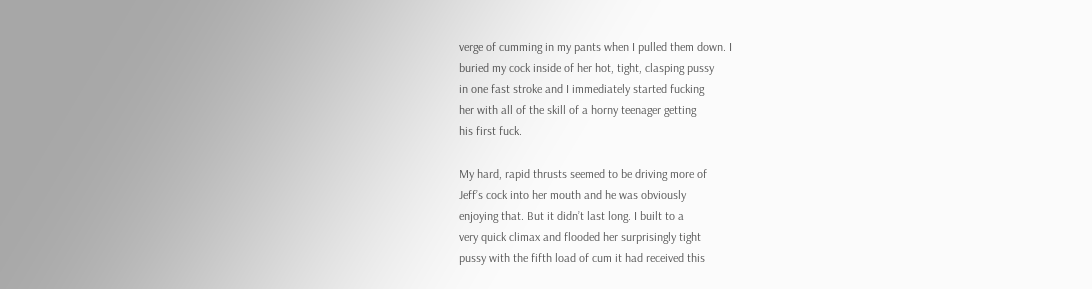verge of cumming in my pants when I pulled them down. I
buried my cock inside of her hot, tight, clasping pussy
in one fast stroke and I immediately started fucking
her with all of the skill of a horny teenager getting
his first fuck.

My hard, rapid thrusts seemed to be driving more of
Jeff’s cock into her mouth and he was obviously
enjoying that. But it didn’t last long. I built to a
very quick climax and flooded her surprisingly tight
pussy with the fifth load of cum it had received this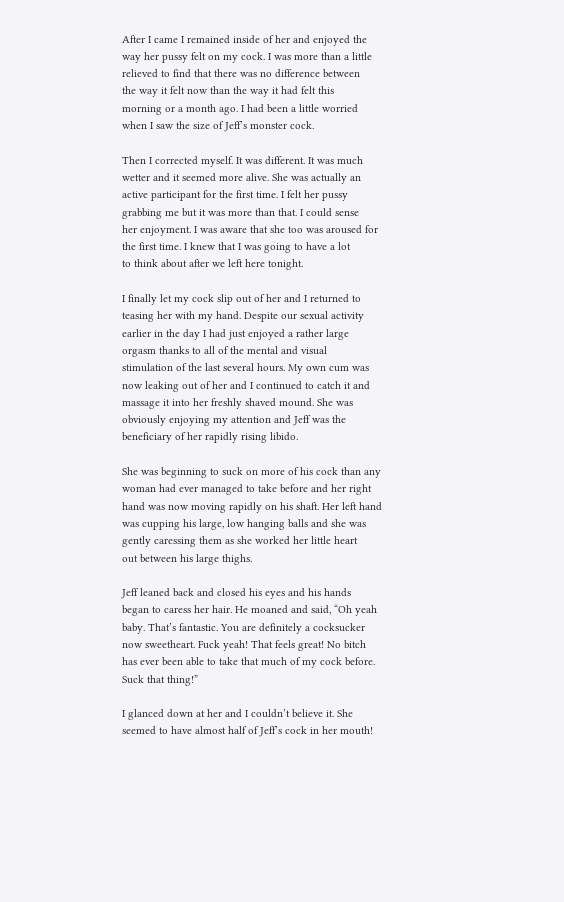After I came I remained inside of her and enjoyed the
way her pussy felt on my cock. I was more than a little
relieved to find that there was no difference between
the way it felt now than the way it had felt this
morning or a month ago. I had been a little worried
when I saw the size of Jeff’s monster cock.

Then I corrected myself. It was different. It was much
wetter and it seemed more alive. She was actually an
active participant for the first time. I felt her pussy
grabbing me but it was more than that. I could sense
her enjoyment. I was aware that she too was aroused for
the first time. I knew that I was going to have a lot
to think about after we left here tonight.

I finally let my cock slip out of her and I returned to
teasing her with my hand. Despite our sexual activity
earlier in the day I had just enjoyed a rather large
orgasm thanks to all of the mental and visual
stimulation of the last several hours. My own cum was
now leaking out of her and I continued to catch it and
massage it into her freshly shaved mound. She was
obviously enjoying my attention and Jeff was the
beneficiary of her rapidly rising libido.

She was beginning to suck on more of his cock than any
woman had ever managed to take before and her right
hand was now moving rapidly on his shaft. Her left hand
was cupping his large, low hanging balls and she was
gently caressing them as she worked her little heart
out between his large thighs.

Jeff leaned back and closed his eyes and his hands
began to caress her hair. He moaned and said, “Oh yeah
baby. That’s fantastic. You are definitely a cocksucker
now sweetheart. Fuck yeah! That feels great! No bitch
has ever been able to take that much of my cock before.
Suck that thing!”

I glanced down at her and I couldn’t believe it. She
seemed to have almost half of Jeff’s cock in her mouth!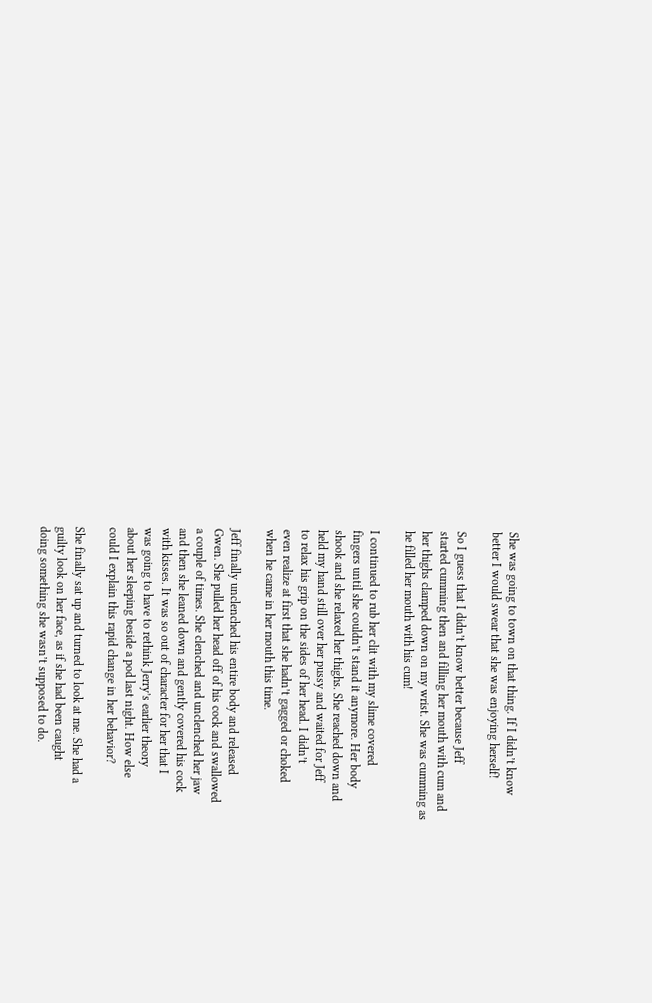She was going to town on that thing. If I didn’t know
better I would swear that she was enjoying herself!

So I guess that I didn’t know better because Jeff
started cumming then and filling her mouth with cum and
her thighs clamped down on my wrist. She was cumming as
he filled her mouth with his cum!

I continued to rub her clit with my slime covered
fingers until she couldn’t stand it anymore. Her body
shook and she relaxed her thighs. She reached down and
held my hand still over her pussy and waited for Jeff
to relax his grip on the sides of her head. I didn’t
even realize at first that she hadn’t gagged or choked
when he came in her mouth this time.

Jeff finally unclenched his entire body and released
Gwen. She pulled her head off of his cock and swallowed
a couple of times. She clenched and unclenched her jaw
and then she leaned down and gently covered his cock
with kisses. It was so out of character for her that I
was going to have to rethink Jerry’s earlier theory
about her sleeping beside a pod last night. How else
could I explain this rapid change in her behavior?

She finally sat up and turned to look at me. She had a
guilty look on her face, as if she had been caught
doing something she wasn’t supposed to do.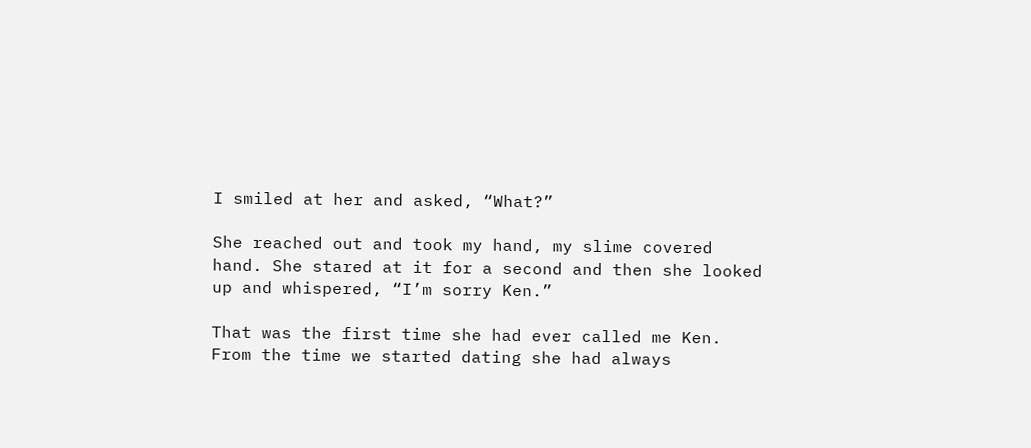I smiled at her and asked, “What?”

She reached out and took my hand, my slime covered
hand. She stared at it for a second and then she looked
up and whispered, “I’m sorry Ken.”

That was the first time she had ever called me Ken.
From the time we started dating she had always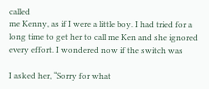called
me Kenny, as if I were a little boy. I had tried for a
long time to get her to call me Ken and she ignored
every effort. I wondered now if the switch was

I asked her, “Sorry for what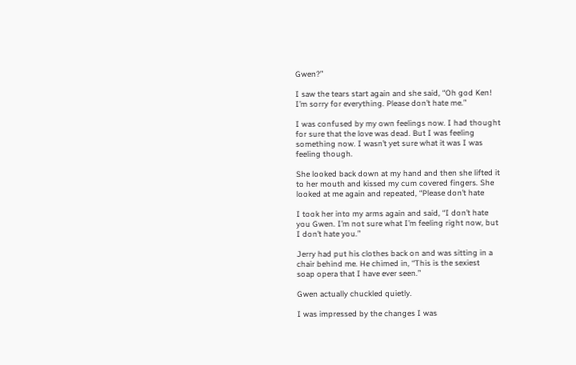Gwen?”

I saw the tears start again and she said, “Oh god Ken!
I’m sorry for everything. Please don’t hate me.”

I was confused by my own feelings now. I had thought
for sure that the love was dead. But I was feeling
something now. I wasn’t yet sure what it was I was
feeling though.

She looked back down at my hand and then she lifted it
to her mouth and kissed my cum covered fingers. She
looked at me again and repeated, “Please don’t hate

I took her into my arms again and said, “I don’t hate
you Gwen. I’m not sure what I’m feeling right now, but
I don’t hate you.”

Jerry had put his clothes back on and was sitting in a
chair behind me. He chimed in, “This is the sexiest
soap opera that I have ever seen.”

Gwen actually chuckled quietly.

I was impressed by the changes I was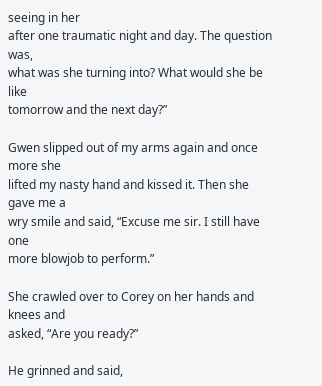seeing in her
after one traumatic night and day. The question was,
what was she turning into? What would she be like
tomorrow and the next day?”

Gwen slipped out of my arms again and once more she
lifted my nasty hand and kissed it. Then she gave me a
wry smile and said, “Excuse me sir. I still have one
more blowjob to perform.”

She crawled over to Corey on her hands and knees and
asked, “Are you ready?”

He grinned and said,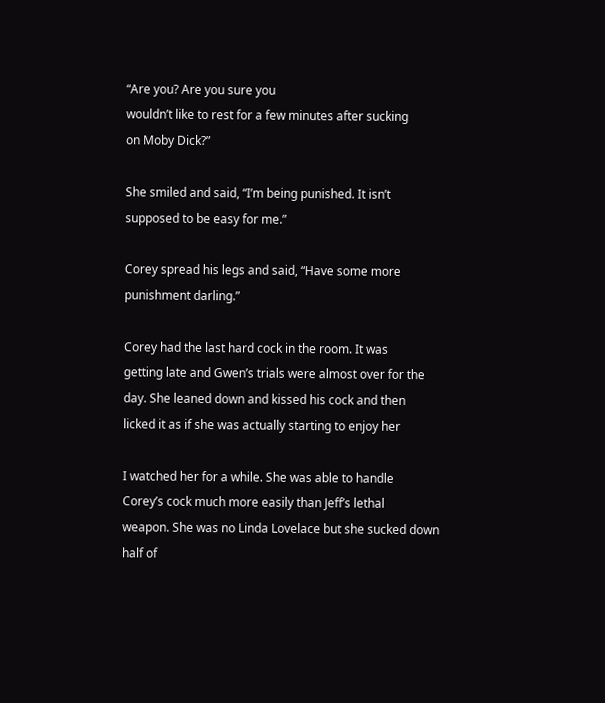“Are you? Are you sure you
wouldn’t like to rest for a few minutes after sucking
on Moby Dick?”

She smiled and said, “I’m being punished. It isn’t
supposed to be easy for me.”

Corey spread his legs and said, “Have some more
punishment darling.”

Corey had the last hard cock in the room. It was
getting late and Gwen’s trials were almost over for the
day. She leaned down and kissed his cock and then
licked it as if she was actually starting to enjoy her

I watched her for a while. She was able to handle
Corey’s cock much more easily than Jeff’s lethal
weapon. She was no Linda Lovelace but she sucked down
half of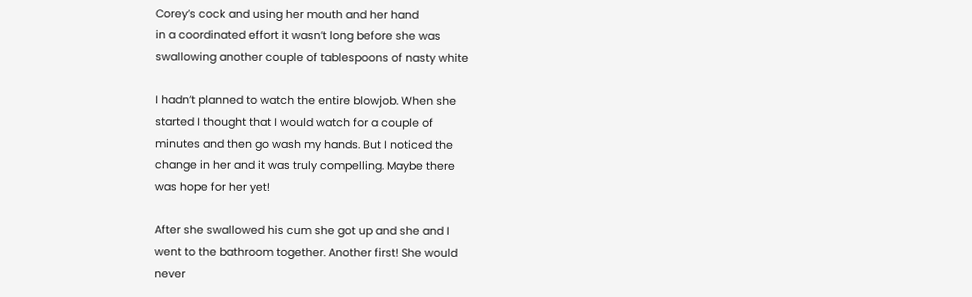Corey’s cock and using her mouth and her hand
in a coordinated effort it wasn’t long before she was
swallowing another couple of tablespoons of nasty white

I hadn’t planned to watch the entire blowjob. When she
started I thought that I would watch for a couple of
minutes and then go wash my hands. But I noticed the
change in her and it was truly compelling. Maybe there
was hope for her yet!

After she swallowed his cum she got up and she and I
went to the bathroom together. Another first! She would
never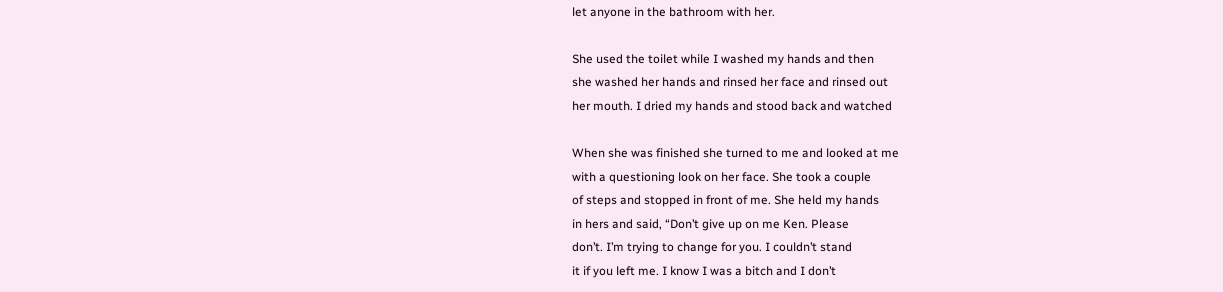let anyone in the bathroom with her.

She used the toilet while I washed my hands and then
she washed her hands and rinsed her face and rinsed out
her mouth. I dried my hands and stood back and watched

When she was finished she turned to me and looked at me
with a questioning look on her face. She took a couple
of steps and stopped in front of me. She held my hands
in hers and said, “Don’t give up on me Ken. Please
don’t. I’m trying to change for you. I couldn’t stand
it if you left me. I know I was a bitch and I don’t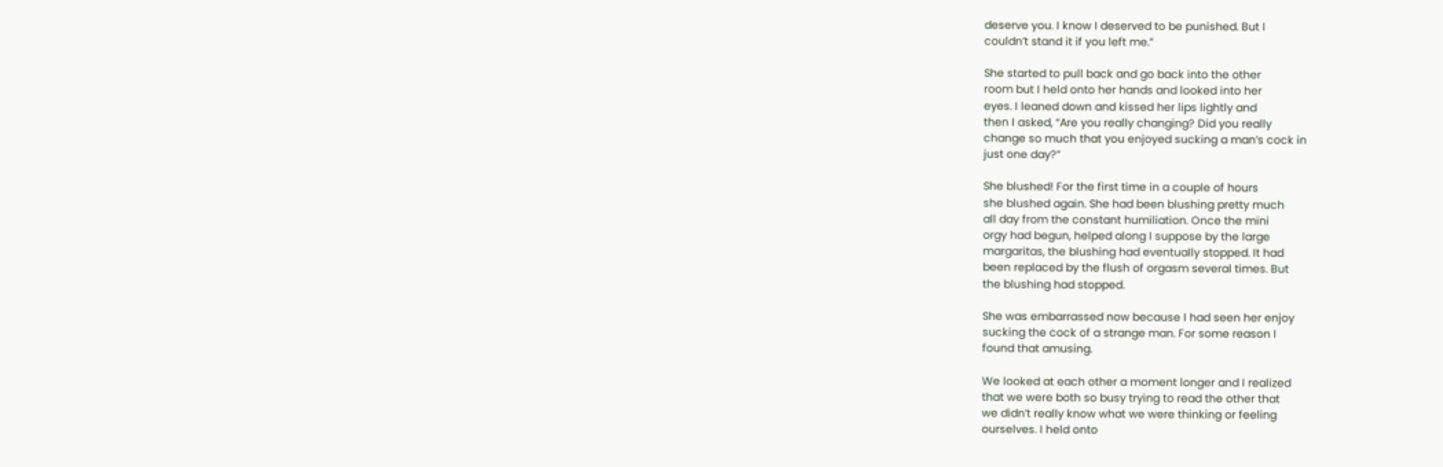deserve you. I know I deserved to be punished. But I
couldn’t stand it if you left me.”

She started to pull back and go back into the other
room but I held onto her hands and looked into her
eyes. I leaned down and kissed her lips lightly and
then I asked, “Are you really changing? Did you really
change so much that you enjoyed sucking a man’s cock in
just one day?”

She blushed! For the first time in a couple of hours
she blushed again. She had been blushing pretty much
all day from the constant humiliation. Once the mini
orgy had begun, helped along I suppose by the large
margaritas, the blushing had eventually stopped. It had
been replaced by the flush of orgasm several times. But
the blushing had stopped.

She was embarrassed now because I had seen her enjoy
sucking the cock of a strange man. For some reason I
found that amusing.

We looked at each other a moment longer and I realized
that we were both so busy trying to read the other that
we didn’t really know what we were thinking or feeling
ourselves. I held onto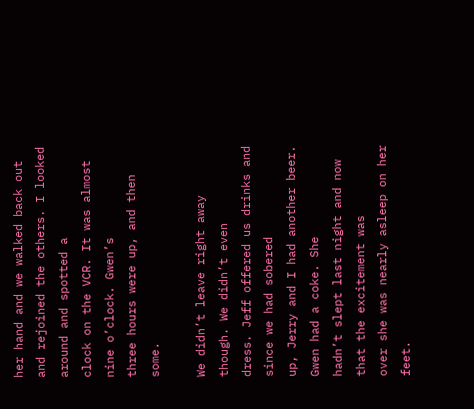her hand and we walked back out
and rejoined the others. I looked around and spotted a
clock on the VCR. It was almost nine o’clock. Gwen’s
three hours were up, and then some.

We didn’t leave right away though. We didn’t even
dress. Jeff offered us drinks and since we had sobered
up, Jerry and I had another beer. Gwen had a coke. She
hadn’t slept last night and now that the excitement was
over she was nearly asleep on her feet.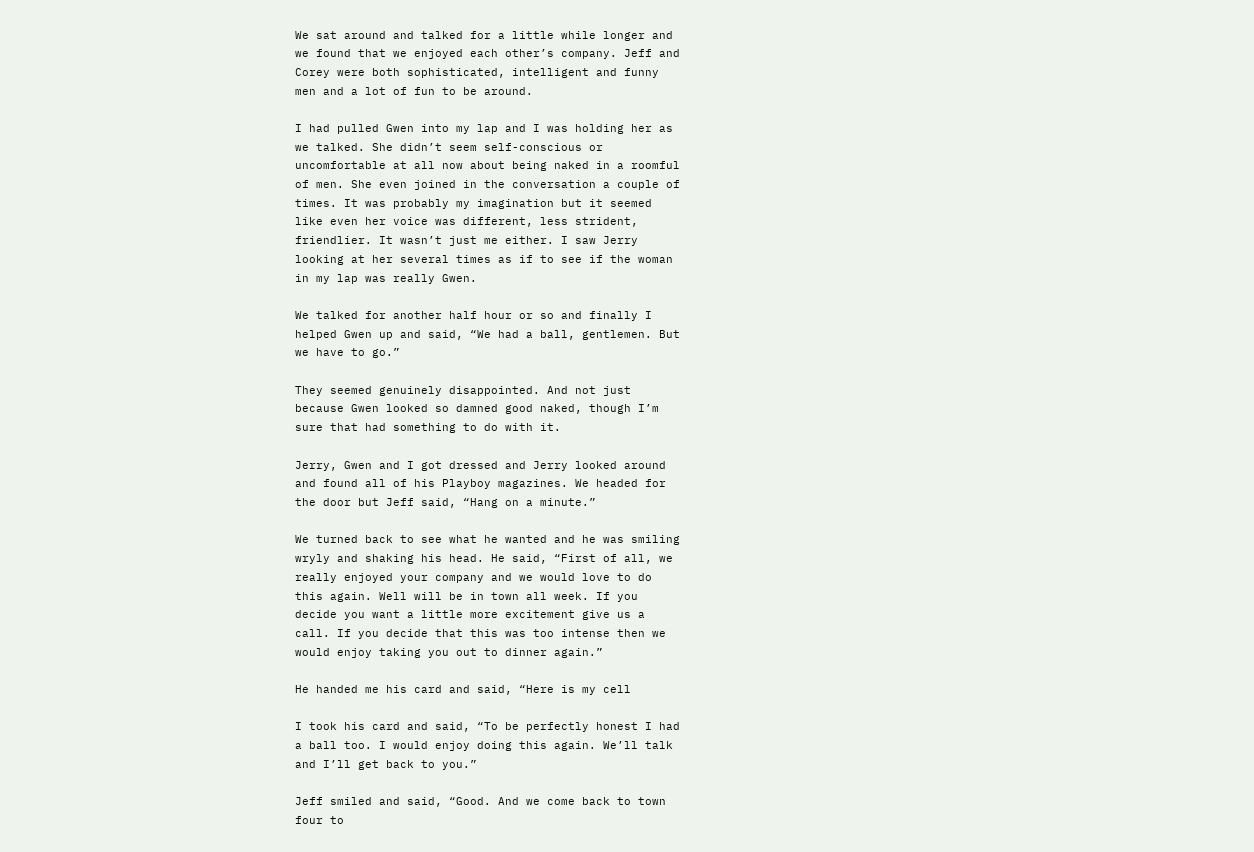We sat around and talked for a little while longer and
we found that we enjoyed each other’s company. Jeff and
Corey were both sophisticated, intelligent and funny
men and a lot of fun to be around.

I had pulled Gwen into my lap and I was holding her as
we talked. She didn’t seem self-conscious or
uncomfortable at all now about being naked in a roomful
of men. She even joined in the conversation a couple of
times. It was probably my imagination but it seemed
like even her voice was different, less strident,
friendlier. It wasn’t just me either. I saw Jerry
looking at her several times as if to see if the woman
in my lap was really Gwen.

We talked for another half hour or so and finally I
helped Gwen up and said, “We had a ball, gentlemen. But
we have to go.”

They seemed genuinely disappointed. And not just
because Gwen looked so damned good naked, though I’m
sure that had something to do with it.

Jerry, Gwen and I got dressed and Jerry looked around
and found all of his Playboy magazines. We headed for
the door but Jeff said, “Hang on a minute.”

We turned back to see what he wanted and he was smiling
wryly and shaking his head. He said, “First of all, we
really enjoyed your company and we would love to do
this again. Well will be in town all week. If you
decide you want a little more excitement give us a
call. If you decide that this was too intense then we
would enjoy taking you out to dinner again.”

He handed me his card and said, “Here is my cell

I took his card and said, “To be perfectly honest I had
a ball too. I would enjoy doing this again. We’ll talk
and I’ll get back to you.”

Jeff smiled and said, “Good. And we come back to town
four to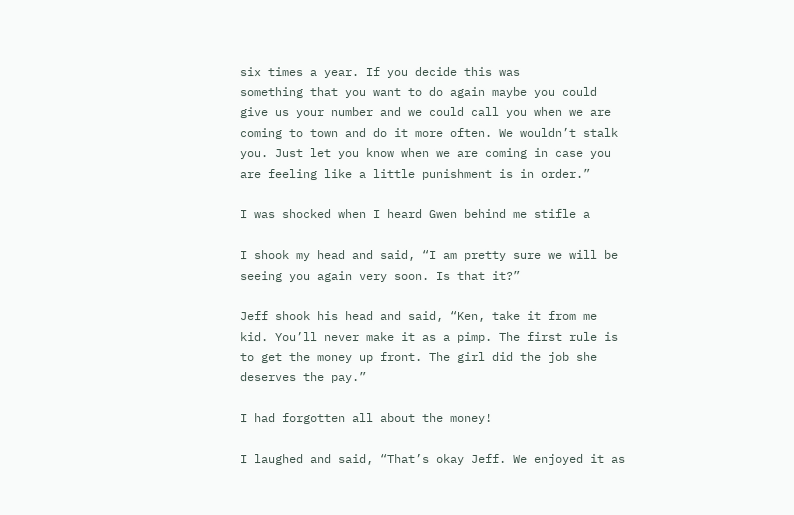six times a year. If you decide this was
something that you want to do again maybe you could
give us your number and we could call you when we are
coming to town and do it more often. We wouldn’t stalk
you. Just let you know when we are coming in case you
are feeling like a little punishment is in order.”

I was shocked when I heard Gwen behind me stifle a

I shook my head and said, “I am pretty sure we will be
seeing you again very soon. Is that it?”

Jeff shook his head and said, “Ken, take it from me
kid. You’ll never make it as a pimp. The first rule is
to get the money up front. The girl did the job she
deserves the pay.”

I had forgotten all about the money!

I laughed and said, “That’s okay Jeff. We enjoyed it as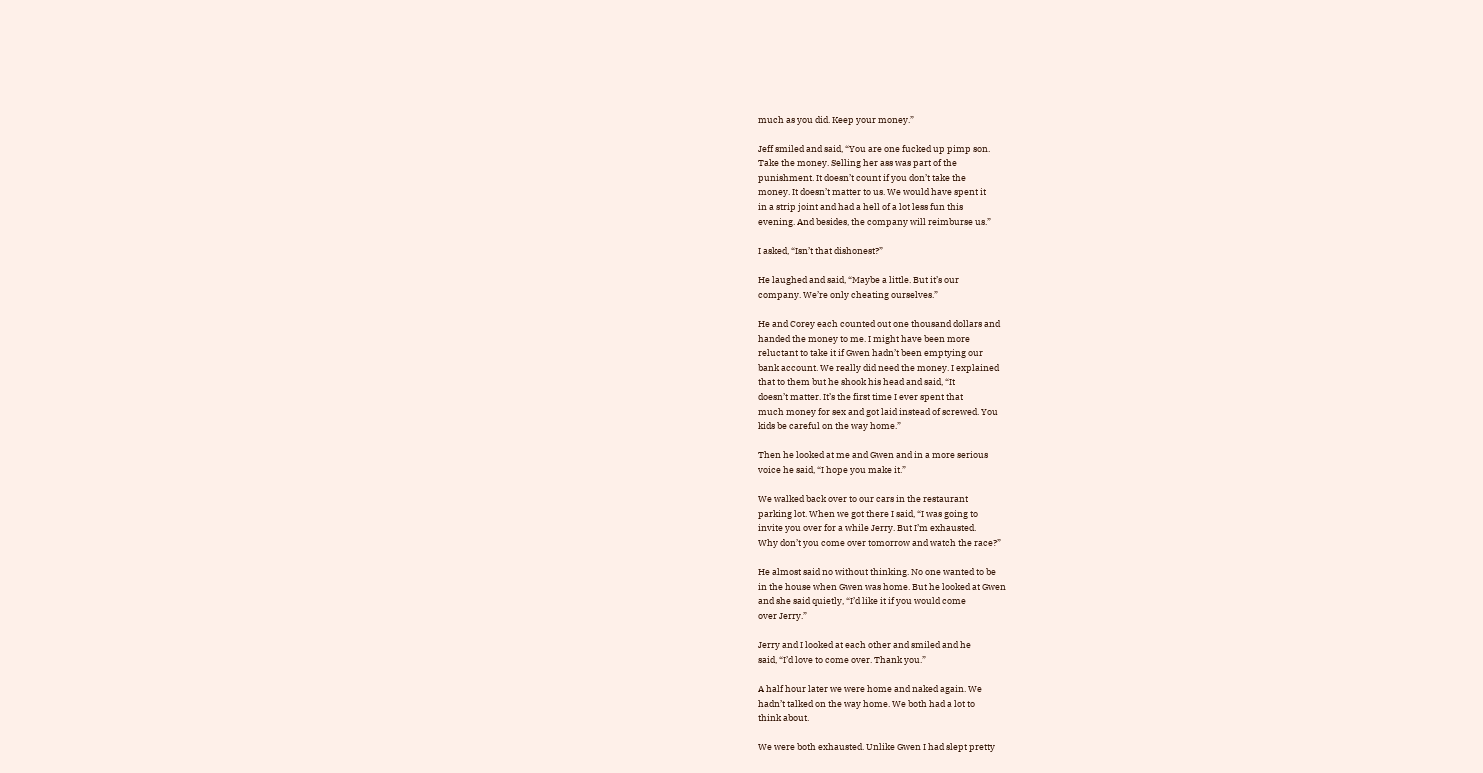much as you did. Keep your money.”

Jeff smiled and said, “You are one fucked up pimp son.
Take the money. Selling her ass was part of the
punishment. It doesn’t count if you don’t take the
money. It doesn’t matter to us. We would have spent it
in a strip joint and had a hell of a lot less fun this
evening. And besides, the company will reimburse us.”

I asked, “Isn’t that dishonest?”

He laughed and said, “Maybe a little. But it’s our
company. We’re only cheating ourselves.”

He and Corey each counted out one thousand dollars and
handed the money to me. I might have been more
reluctant to take it if Gwen hadn’t been emptying our
bank account. We really did need the money. I explained
that to them but he shook his head and said, “It
doesn’t matter. It’s the first time I ever spent that
much money for sex and got laid instead of screwed. You
kids be careful on the way home.”

Then he looked at me and Gwen and in a more serious
voice he said, “I hope you make it.”

We walked back over to our cars in the restaurant
parking lot. When we got there I said, “I was going to
invite you over for a while Jerry. But I’m exhausted.
Why don’t you come over tomorrow and watch the race?”

He almost said no without thinking. No one wanted to be
in the house when Gwen was home. But he looked at Gwen
and she said quietly, “I’d like it if you would come
over Jerry.”

Jerry and I looked at each other and smiled and he
said, “I’d love to come over. Thank you.”

A half hour later we were home and naked again. We
hadn’t talked on the way home. We both had a lot to
think about.

We were both exhausted. Unlike Gwen I had slept pretty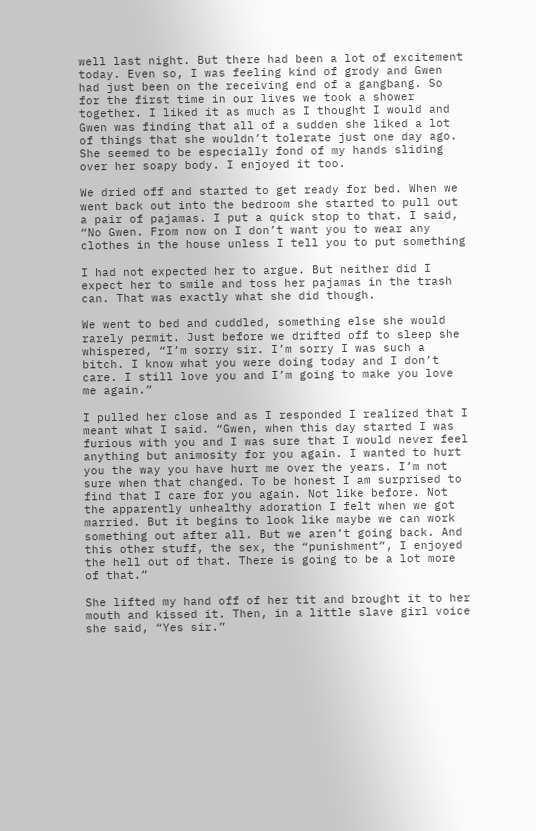well last night. But there had been a lot of excitement
today. Even so, I was feeling kind of grody and Gwen
had just been on the receiving end of a gangbang. So
for the first time in our lives we took a shower
together. I liked it as much as I thought I would and
Gwen was finding that all of a sudden she liked a lot
of things that she wouldn’t tolerate just one day ago.
She seemed to be especially fond of my hands sliding
over her soapy body. I enjoyed it too.

We dried off and started to get ready for bed. When we
went back out into the bedroom she started to pull out
a pair of pajamas. I put a quick stop to that. I said,
“No Gwen. From now on I don’t want you to wear any
clothes in the house unless I tell you to put something

I had not expected her to argue. But neither did I
expect her to smile and toss her pajamas in the trash
can. That was exactly what she did though.

We went to bed and cuddled, something else she would
rarely permit. Just before we drifted off to sleep she
whispered, “I’m sorry sir. I’m sorry I was such a
bitch. I know what you were doing today and I don’t
care. I still love you and I’m going to make you love
me again.”

I pulled her close and as I responded I realized that I
meant what I said. “Gwen, when this day started I was
furious with you and I was sure that I would never feel
anything but animosity for you again. I wanted to hurt
you the way you have hurt me over the years. I’m not
sure when that changed. To be honest I am surprised to
find that I care for you again. Not like before. Not
the apparently unhealthy adoration I felt when we got
married. But it begins to look like maybe we can work
something out after all. But we aren’t going back. And
this other stuff, the sex, the “punishment”, I enjoyed
the hell out of that. There is going to be a lot more
of that.”

She lifted my hand off of her tit and brought it to her
mouth and kissed it. Then, in a little slave girl voice
she said, “Yes sir.”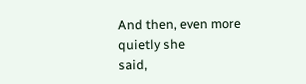And then, even more quietly she
said,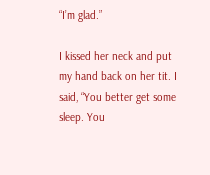“I’m glad.”

I kissed her neck and put my hand back on her tit. I
said, “You better get some sleep. You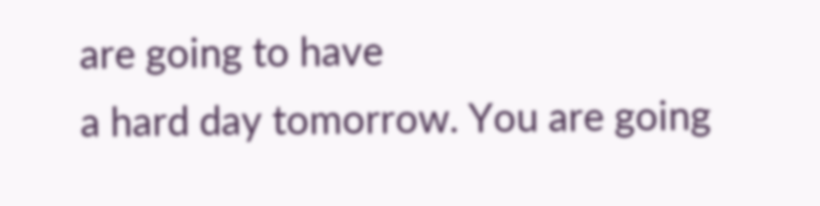are going to have
a hard day tomorrow. You are going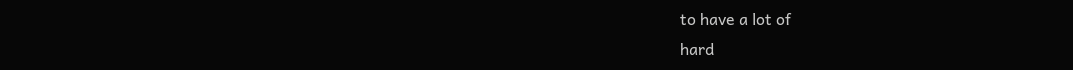to have a lot of
hard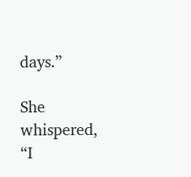days.”

She whispered, “I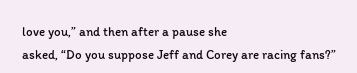love you,” and then after a pause she
asked, “Do you suppose Jeff and Corey are racing fans?”